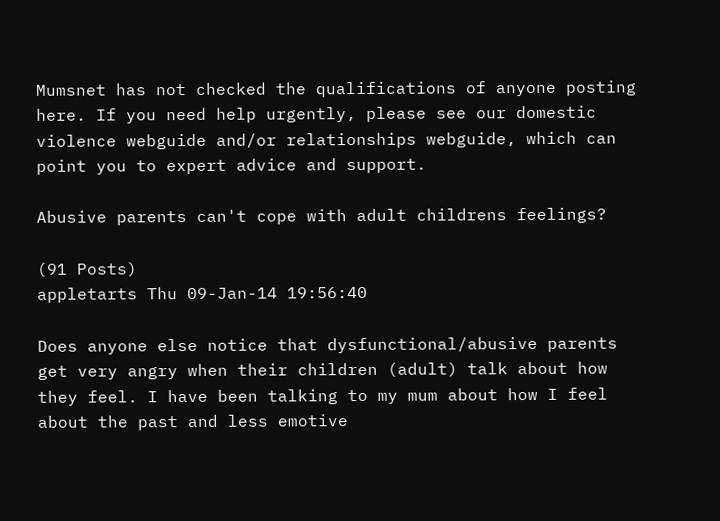Mumsnet has not checked the qualifications of anyone posting here. If you need help urgently, please see our domestic violence webguide and/or relationships webguide, which can point you to expert advice and support.

Abusive parents can't cope with adult childrens feelings?

(91 Posts)
appletarts Thu 09-Jan-14 19:56:40

Does anyone else notice that dysfunctional/abusive parents get very angry when their children (adult) talk about how they feel. I have been talking to my mum about how I feel about the past and less emotive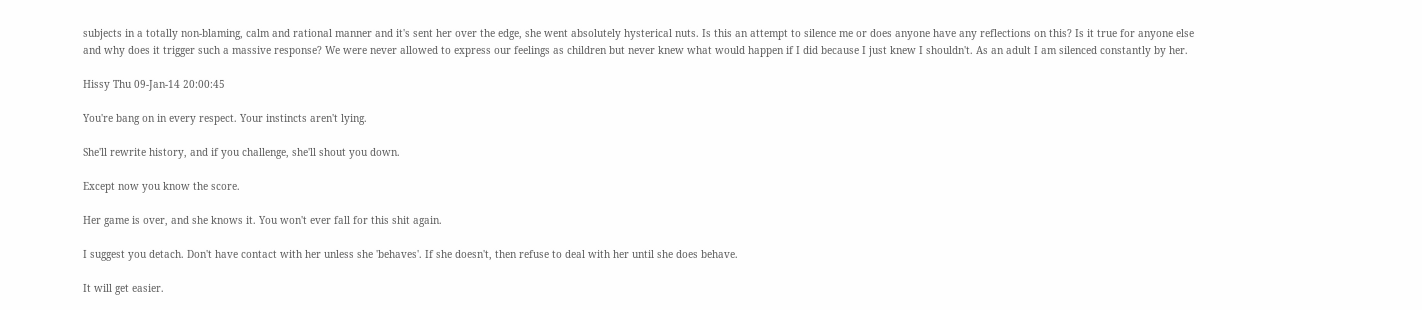subjects in a totally non-blaming, calm and rational manner and it's sent her over the edge, she went absolutely hysterical nuts. Is this an attempt to silence me or does anyone have any reflections on this? Is it true for anyone else and why does it trigger such a massive response? We were never allowed to express our feelings as children but never knew what would happen if I did because I just knew I shouldn't. As an adult I am silenced constantly by her.

Hissy Thu 09-Jan-14 20:00:45

You're bang on in every respect. Your instincts aren't lying.

She'll rewrite history, and if you challenge, she'll shout you down.

Except now you know the score.

Her game is over, and she knows it. You won't ever fall for this shit again.

I suggest you detach. Don't have contact with her unless she 'behaves'. If she doesn't, then refuse to deal with her until she does behave.

It will get easier.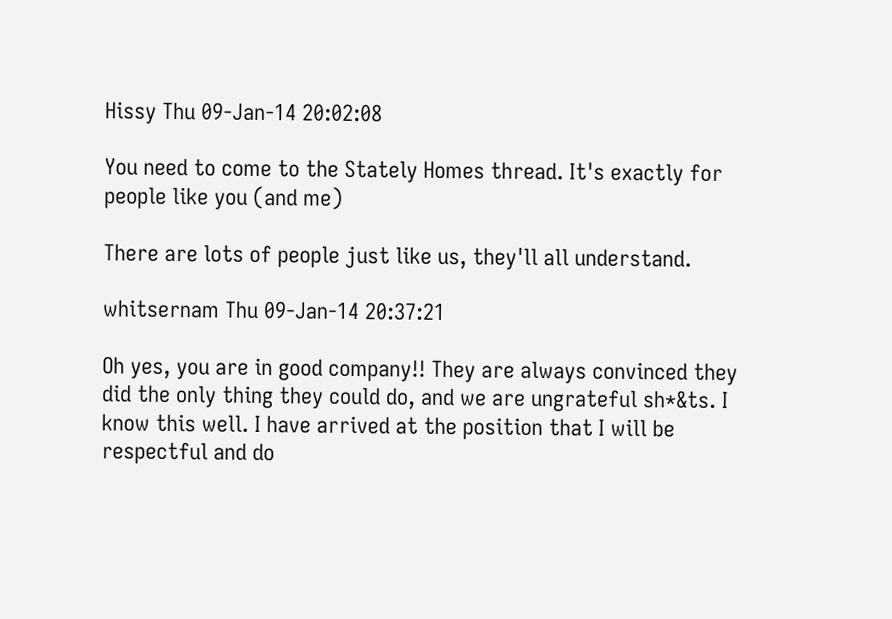Hissy Thu 09-Jan-14 20:02:08

You need to come to the Stately Homes thread. It's exactly for people like you (and me)

There are lots of people just like us, they'll all understand.

whitsernam Thu 09-Jan-14 20:37:21

Oh yes, you are in good company!! They are always convinced they did the only thing they could do, and we are ungrateful sh*&ts. I know this well. I have arrived at the position that I will be respectful and do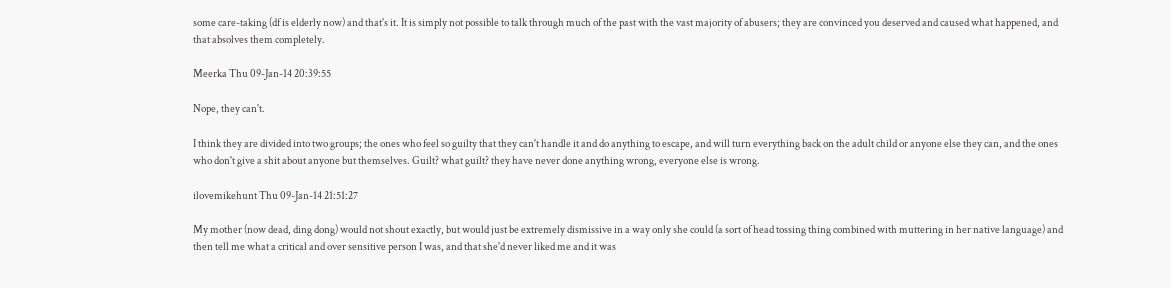some care-taking (df is elderly now) and that's it. It is simply not possible to talk through much of the past with the vast majority of abusers; they are convinced you deserved and caused what happened, and that absolves them completely.

Meerka Thu 09-Jan-14 20:39:55

Nope, they can't.

I think they are divided into two groups; the ones who feel so guilty that they can't handle it and do anything to escape, and will turn everything back on the adult child or anyone else they can, and the ones who don't give a shit about anyone but themselves. Guilt? what guilt? they have never done anything wrong, everyone else is wrong.

ilovemikehunt Thu 09-Jan-14 21:51:27

My mother (now dead, ding dong) would not shout exactly, but would just be extremely dismissive in a way only she could (a sort of head tossing thing combined with muttering in her native language) and then tell me what a critical and over sensitive person I was, and that she'd never liked me and it was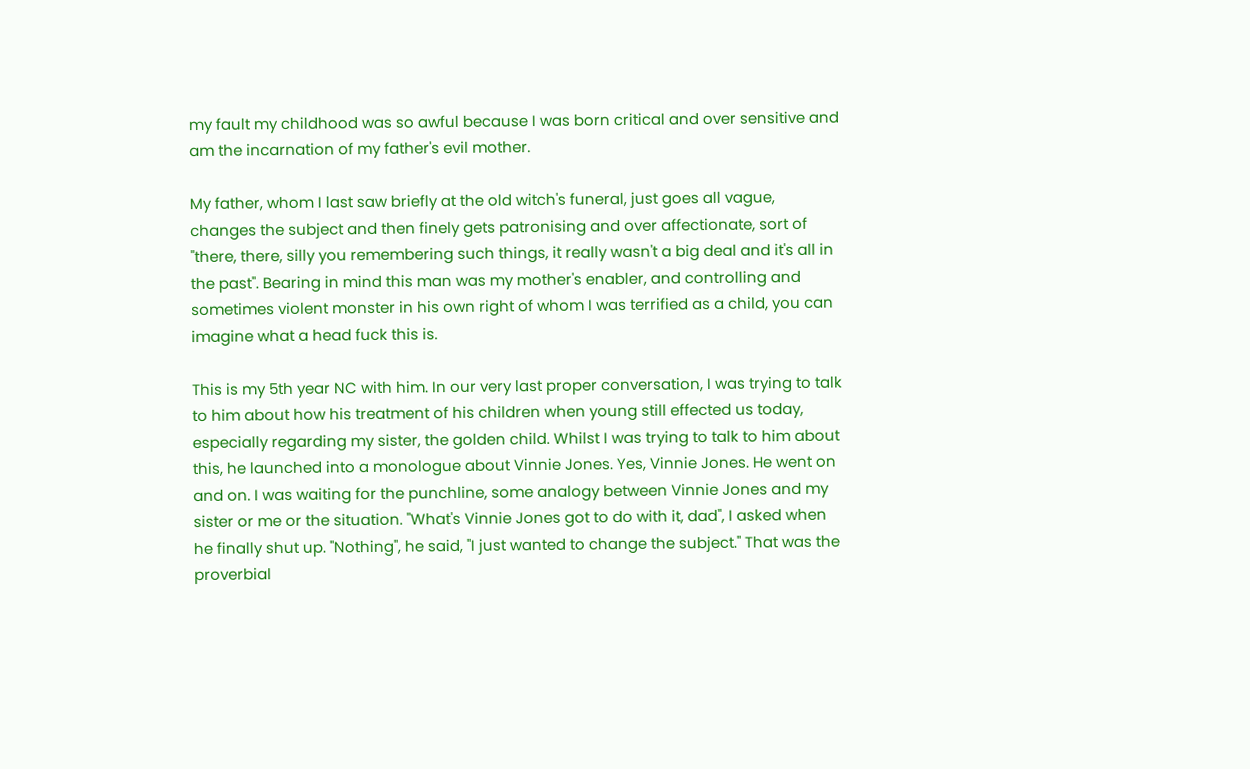my fault my childhood was so awful because I was born critical and over sensitive and am the incarnation of my father's evil mother.

My father, whom I last saw briefly at the old witch's funeral, just goes all vague, changes the subject and then finely gets patronising and over affectionate, sort of "there, there, silly you remembering such things, it really wasn't a big deal and it's all in the past". Bearing in mind this man was my mother's enabler, and controlling and sometimes violent monster in his own right of whom I was terrified as a child, you can imagine what a head fuck this is.

This is my 5th year NC with him. In our very last proper conversation, I was trying to talk to him about how his treatment of his children when young still effected us today, especially regarding my sister, the golden child. Whilst I was trying to talk to him about this, he launched into a monologue about Vinnie Jones. Yes, Vinnie Jones. He went on and on. I was waiting for the punchline, some analogy between Vinnie Jones and my sister or me or the situation. "What's Vinnie Jones got to do with it, dad", I asked when he finally shut up. "Nothing", he said, "I just wanted to change the subject." That was the proverbial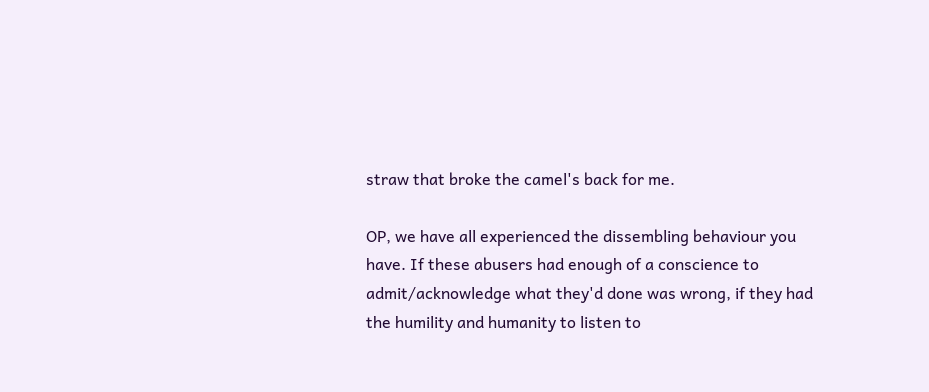straw that broke the camel's back for me.

OP, we have all experienced the dissembling behaviour you have. If these abusers had enough of a conscience to admit/acknowledge what they'd done was wrong, if they had the humility and humanity to listen to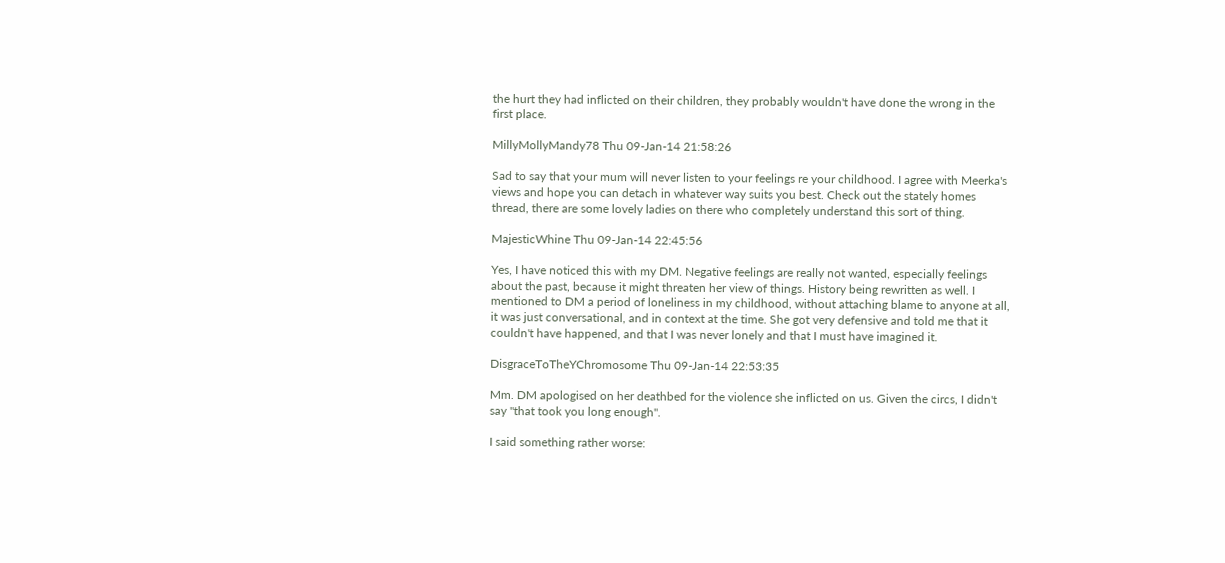the hurt they had inflicted on their children, they probably wouldn't have done the wrong in the first place.

MillyMollyMandy78 Thu 09-Jan-14 21:58:26

Sad to say that your mum will never listen to your feelings re your childhood. I agree with Meerka's views and hope you can detach in whatever way suits you best. Check out the stately homes thread, there are some lovely ladies on there who completely understand this sort of thing.

MajesticWhine Thu 09-Jan-14 22:45:56

Yes, I have noticed this with my DM. Negative feelings are really not wanted, especially feelings about the past, because it might threaten her view of things. History being rewritten as well. I mentioned to DM a period of loneliness in my childhood, without attaching blame to anyone at all, it was just conversational, and in context at the time. She got very defensive and told me that it couldn't have happened, and that I was never lonely and that I must have imagined it.

DisgraceToTheYChromosome Thu 09-Jan-14 22:53:35

Mm. DM apologised on her deathbed for the violence she inflicted on us. Given the circs, I didn't say "that took you long enough".

I said something rather worse: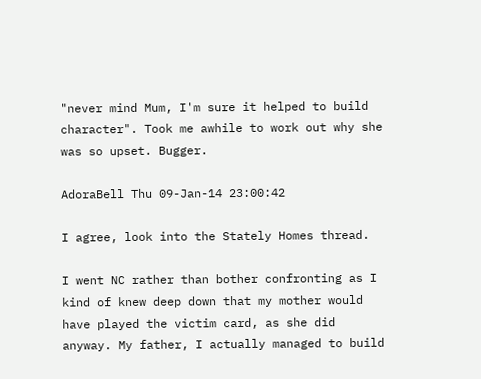"never mind Mum, I'm sure it helped to build character". Took me awhile to work out why she was so upset. Bugger.

AdoraBell Thu 09-Jan-14 23:00:42

I agree, look into the Stately Homes thread.

I went NC rather than bother confronting as I kind of knew deep down that my mother would have played the victim card, as she did anyway. My father, I actually managed to build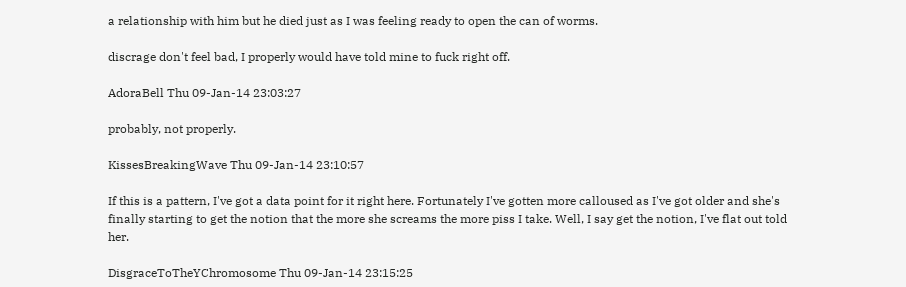a relationship with him but he died just as I was feeling ready to open the can of worms.

discrage don't feel bad, I properly would have told mine to fuck right off.

AdoraBell Thu 09-Jan-14 23:03:27

probably, not properly.

KissesBreakingWave Thu 09-Jan-14 23:10:57

If this is a pattern, I've got a data point for it right here. Fortunately I've gotten more calloused as I've got older and she's finally starting to get the notion that the more she screams the more piss I take. Well, I say get the notion, I've flat out told her.

DisgraceToTheYChromosome Thu 09-Jan-14 23:15:25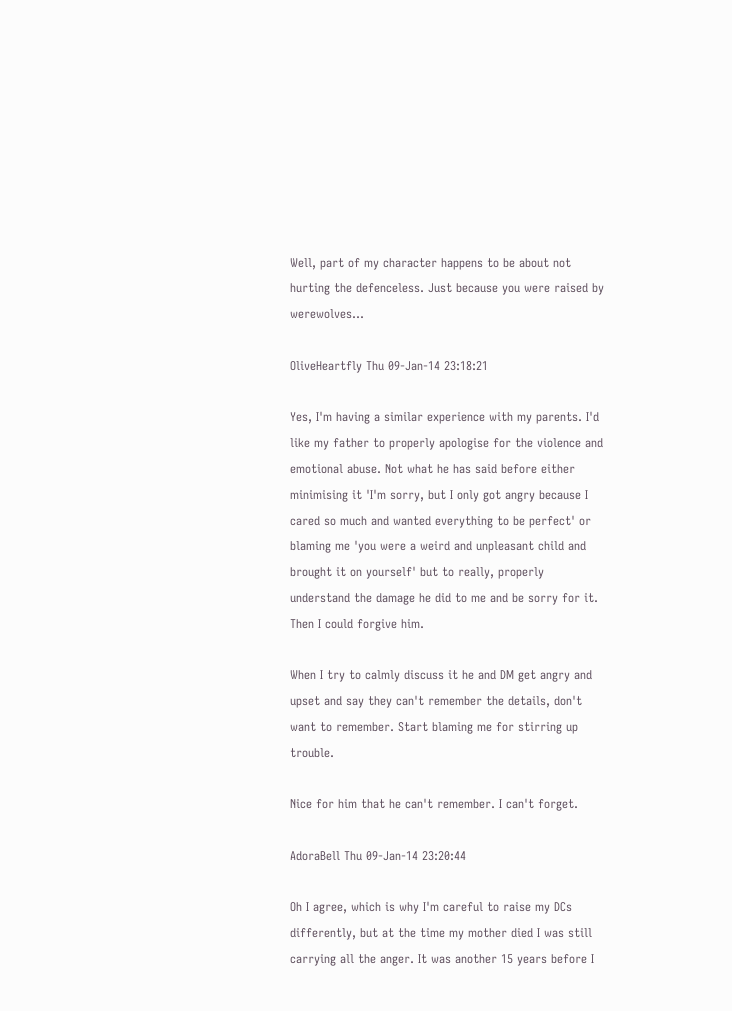Well, part of my character happens to be about not hurting the defenceless. Just because you were raised by werewolves...

OliveHeartfly Thu 09-Jan-14 23:18:21

Yes, I'm having a similar experience with my parents. I'd like my father to properly apologise for the violence and emotional abuse. Not what he has said before either minimising it 'I'm sorry, but I only got angry because I cared so much and wanted everything to be perfect' or blaming me 'you were a weird and unpleasant child and brought it on yourself' but to really, properly understand the damage he did to me and be sorry for it. Then I could forgive him.

When I try to calmly discuss it he and DM get angry and upset and say they can't remember the details, don't want to remember. Start blaming me for stirring up trouble.

Nice for him that he can't remember. I can't forget.

AdoraBell Thu 09-Jan-14 23:20:44

Oh I agree, which is why I'm careful to raise my DCs differently, but at the time my mother died I was still carrying all the anger. It was another 15 years before I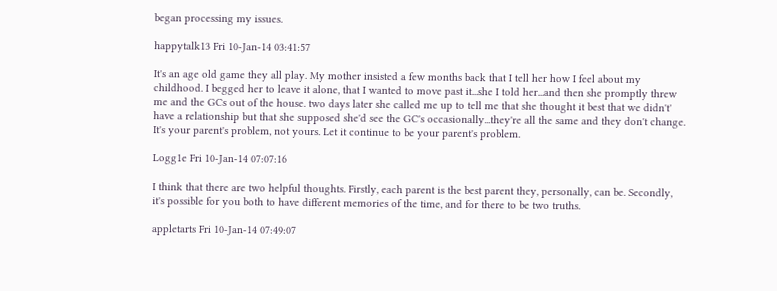began processing my issues.

happytalk13 Fri 10-Jan-14 03:41:57

It's an age old game they all play. My mother insisted a few months back that I tell her how I feel about my childhood. I begged her to leave it alone, that I wanted to move past it...she I told her...and then she promptly threw me and the GCs out of the house. two days later she called me up to tell me that she thought it best that we didn't' have a relationship but that she supposed she'd see the GC's occasionally...they're all the same and they don't change. It's your parent's problem, not yours. Let it continue to be your parent's problem.

Logg1e Fri 10-Jan-14 07:07:16

I think that there are two helpful thoughts. Firstly, each parent is the best parent they, personally, can be. Secondly, it's possible for you both to have different memories of the time, and for there to be two truths.

appletarts Fri 10-Jan-14 07:49:07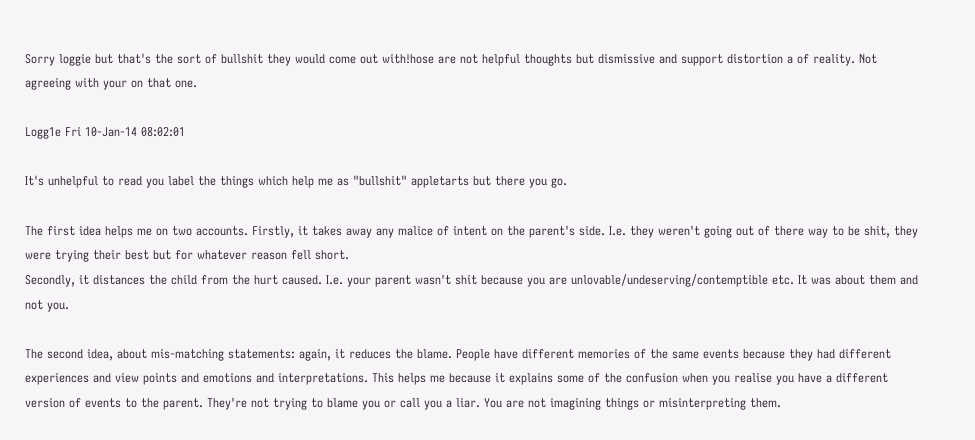Sorry loggie but that's the sort of bullshit they would come out with!hose are not helpful thoughts but dismissive and support distortion a of reality. Not agreeing with your on that one.

Logg1e Fri 10-Jan-14 08:02:01

It's unhelpful to read you label the things which help me as "bullshit" appletarts but there you go.

The first idea helps me on two accounts. Firstly, it takes away any malice of intent on the parent's side. I.e. they weren't going out of there way to be shit, they were trying their best but for whatever reason fell short.
Secondly, it distances the child from the hurt caused. I.e. your parent wasn't shit because you are unlovable/undeserving/contemptible etc. It was about them and not you.

The second idea, about mis-matching statements: again, it reduces the blame. People have different memories of the same events because they had different experiences and view points and emotions and interpretations. This helps me because it explains some of the confusion when you realise you have a different version of events to the parent. They're not trying to blame you or call you a liar. You are not imagining things or misinterpreting them.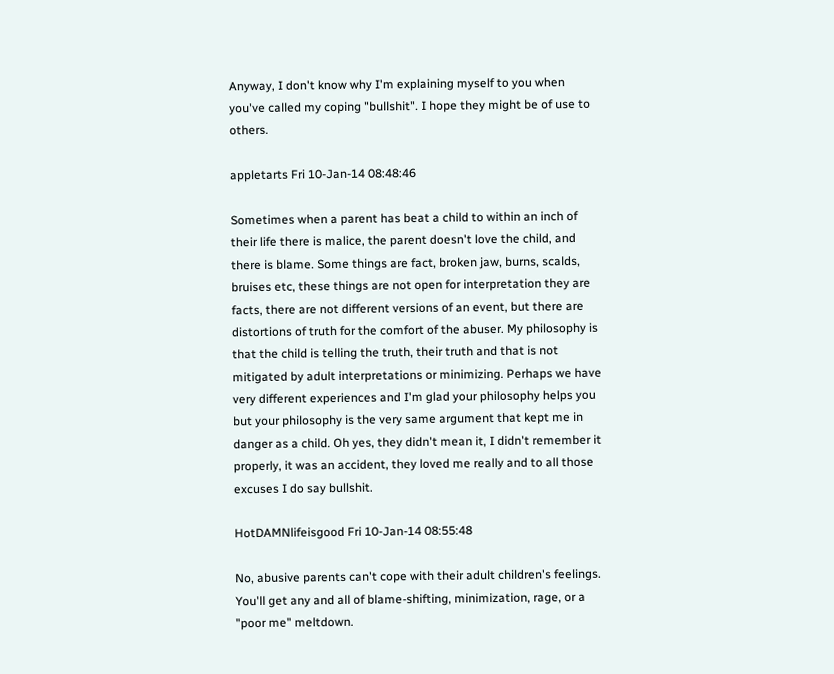Anyway, I don't know why I'm explaining myself to you when you've called my coping "bullshit". I hope they might be of use to others.

appletarts Fri 10-Jan-14 08:48:46

Sometimes when a parent has beat a child to within an inch of their life there is malice, the parent doesn't love the child, and there is blame. Some things are fact, broken jaw, burns, scalds, bruises etc, these things are not open for interpretation they are facts, there are not different versions of an event, but there are distortions of truth for the comfort of the abuser. My philosophy is that the child is telling the truth, their truth and that is not mitigated by adult interpretations or minimizing. Perhaps we have very different experiences and I'm glad your philosophy helps you but your philosophy is the very same argument that kept me in danger as a child. Oh yes, they didn't mean it, I didn't remember it properly, it was an accident, they loved me really and to all those excuses I do say bullshit.

HotDAMNlifeisgood Fri 10-Jan-14 08:55:48

No, abusive parents can't cope with their adult children's feelings. You'll get any and all of blame-shifting, minimization, rage, or a "poor me" meltdown.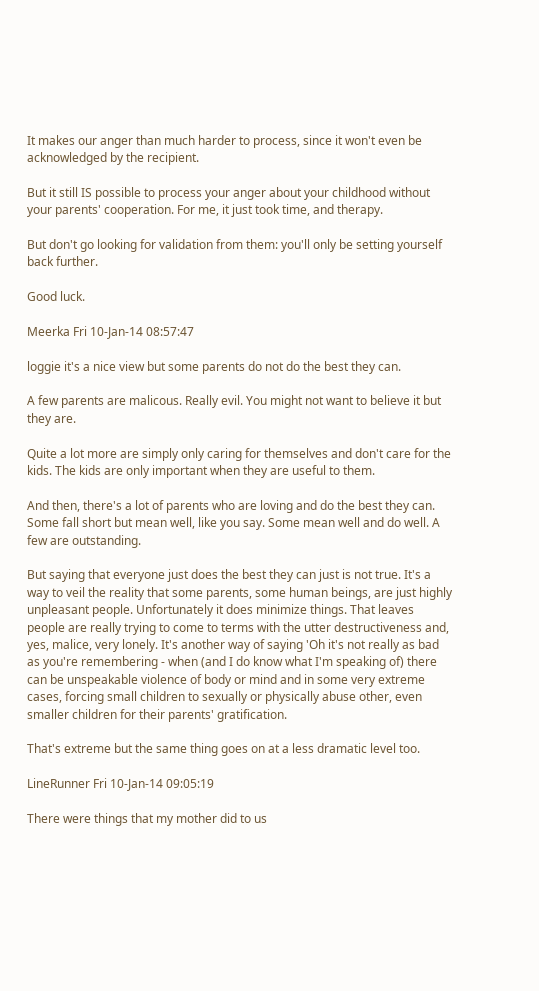It makes our anger than much harder to process, since it won't even be acknowledged by the recipient.

But it still IS possible to process your anger about your childhood without your parents' cooperation. For me, it just took time, and therapy.

But don't go looking for validation from them: you'll only be setting yourself back further.

Good luck.

Meerka Fri 10-Jan-14 08:57:47

loggie it's a nice view but some parents do not do the best they can.

A few parents are malicous. Really evil. You might not want to believe it but they are.

Quite a lot more are simply only caring for themselves and don't care for the kids. The kids are only important when they are useful to them.

And then, there's a lot of parents who are loving and do the best they can. Some fall short but mean well, like you say. Some mean well and do well. A few are outstanding.

But saying that everyone just does the best they can just is not true. It's a way to veil the reality that some parents, some human beings, are just highly unpleasant people. Unfortunately it does minimize things. That leaves people are really trying to come to terms with the utter destructiveness and, yes, malice, very lonely. It's another way of saying 'Oh it's not really as bad as you're remembering - when (and I do know what I'm speaking of) there can be unspeakable violence of body or mind and in some very extreme cases, forcing small children to sexually or physically abuse other, even smaller children for their parents' gratification.

That's extreme but the same thing goes on at a less dramatic level too.

LineRunner Fri 10-Jan-14 09:05:19

There were things that my mother did to us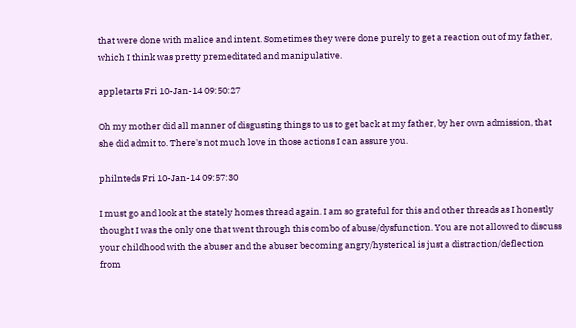that were done with malice and intent. Sometimes they were done purely to get a reaction out of my father, which I think was pretty premeditated and manipulative.

appletarts Fri 10-Jan-14 09:50:27

Oh my mother did all manner of disgusting things to us to get back at my father, by her own admission, that she did admit to. There's not much love in those actions I can assure you.

philnteds Fri 10-Jan-14 09:57:30

I must go and look at the stately homes thread again. I am so grateful for this and other threads as I honestly thought I was the only one that went through this combo of abuse/dysfunction. You are not allowed to discuss your childhood with the abuser and the abuser becoming angry/hysterical is just a distraction/deflection from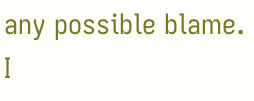any possible blame. I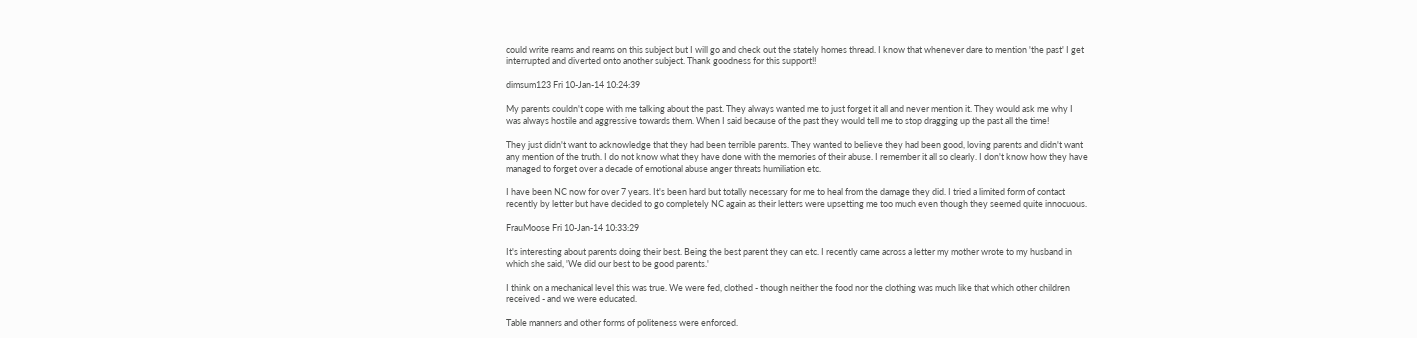could write reams and reams on this subject but I will go and check out the stately homes thread. I know that whenever dare to mention 'the past' I get interrupted and diverted onto another subject. Thank goodness for this support!!

dimsum123 Fri 10-Jan-14 10:24:39

My parents couldn't cope with me talking about the past. They always wanted me to just forget it all and never mention it. They would ask me why I was always hostile and aggressive towards them. When I said because of the past they would tell me to stop dragging up the past all the time!

They just didn't want to acknowledge that they had been terrible parents. They wanted to believe they had been good, loving parents and didn't want any mention of the truth. I do not know what they have done with the memories of their abuse. I remember it all so clearly. I don't know how they have managed to forget over a decade of emotional abuse anger threats humiliation etc.

I have been NC now for over 7 years. It's been hard but totally necessary for me to heal from the damage they did. I tried a limited form of contact recently by letter but have decided to go completely NC again as their letters were upsetting me too much even though they seemed quite innocuous.

FrauMoose Fri 10-Jan-14 10:33:29

It's interesting about parents doing their best. Being the best parent they can etc. I recently came across a letter my mother wrote to my husband in which she said, 'We did our best to be good parents.'

I think on a mechanical level this was true. We were fed, clothed - though neither the food nor the clothing was much like that which other children received - and we were educated.

Table manners and other forms of politeness were enforced.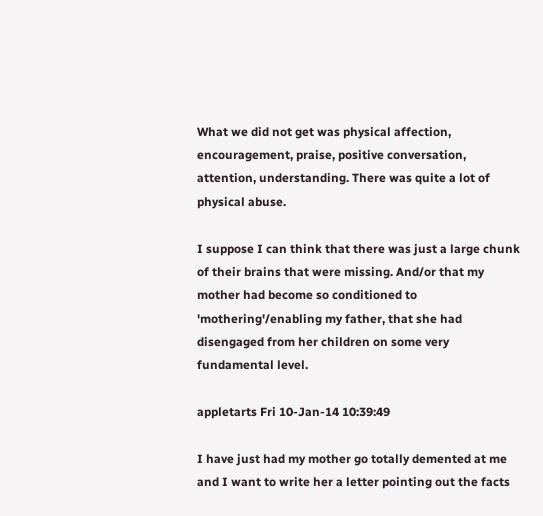What we did not get was physical affection, encouragement, praise, positive conversation, attention, understanding. There was quite a lot of physical abuse.

I suppose I can think that there was just a large chunk of their brains that were missing. And/or that my mother had become so conditioned to 'mothering'/enabling my father, that she had disengaged from her children on some very fundamental level.

appletarts Fri 10-Jan-14 10:39:49

I have just had my mother go totally demented at me and I want to write her a letter pointing out the facts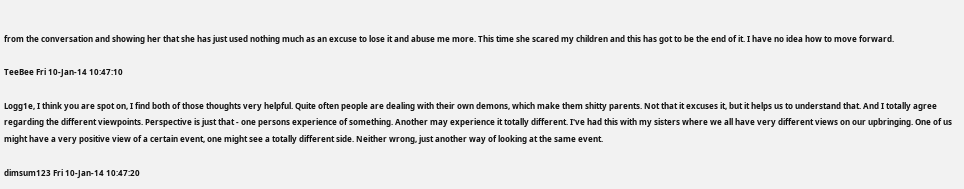from the conversation and showing her that she has just used nothing much as an excuse to lose it and abuse me more. This time she scared my children and this has got to be the end of it. I have no idea how to move forward.

TeeBee Fri 10-Jan-14 10:47:10

Logg1e, I think you are spot on, I find both of those thoughts very helpful. Quite often people are dealing with their own demons, which make them shitty parents. Not that it excuses it, but it helps us to understand that. And I totally agree regarding the different viewpoints. Perspective is just that - one persons experience of something. Another may experience it totally different. I've had this with my sisters where we all have very different views on our upbringing. One of us might have a very positive view of a certain event, one might see a totally different side. Neither wrong, just another way of looking at the same event.

dimsum123 Fri 10-Jan-14 10:47:20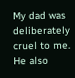My dad was deliberately cruel to me. He also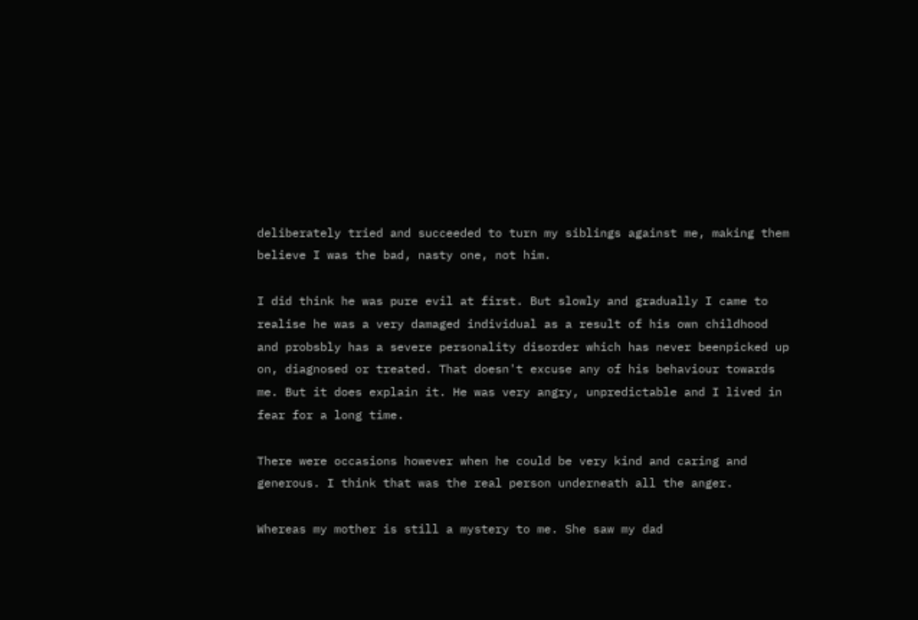deliberately tried and succeeded to turn my siblings against me, making them believe I was the bad, nasty one, not him.

I did think he was pure evil at first. But slowly and gradually I came to realise he was a very damaged individual as a result of his own childhood and probsbly has a severe personality disorder which has never beenpicked up on, diagnosed or treated. That doesn't excuse any of his behaviour towards me. But it does explain it. He was very angry, unpredictable and I lived in fear for a long time.

There were occasions however when he could be very kind and caring and generous. I think that was the real person underneath all the anger.

Whereas my mother is still a mystery to me. She saw my dad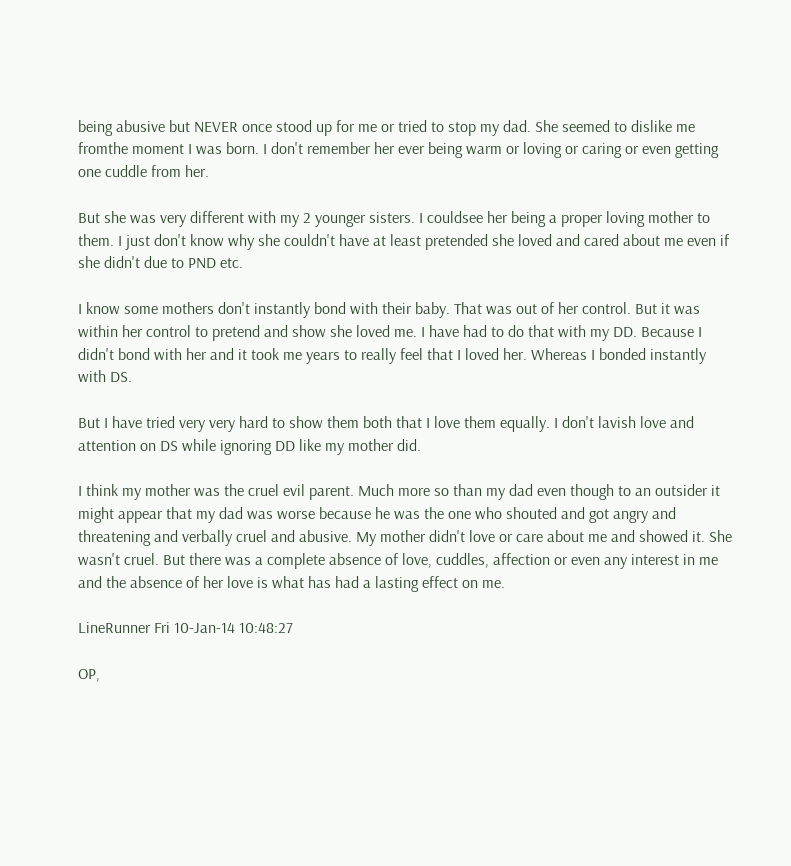being abusive but NEVER once stood up for me or tried to stop my dad. She seemed to dislike me fromthe moment I was born. I don't remember her ever being warm or loving or caring or even getting one cuddle from her.

But she was very different with my 2 younger sisters. I couldsee her being a proper loving mother to them. I just don't know why she couldn't have at least pretended she loved and cared about me even if she didn't due to PND etc.

I know some mothers don't instantly bond with their baby. That was out of her control. But it was within her control to pretend and show she loved me. I have had to do that with my DD. Because I didn't bond with her and it took me years to really feel that I loved her. Whereas I bonded instantly with DS.

But I have tried very very hard to show them both that I love them equally. I don't lavish love and attention on DS while ignoring DD like my mother did.

I think my mother was the cruel evil parent. Much more so than my dad even though to an outsider it might appear that my dad was worse because he was the one who shouted and got angry and threatening and verbally cruel and abusive. My mother didn't love or care about me and showed it. She wasn't cruel. But there was a complete absence of love, cuddles, affection or even any interest in me and the absence of her love is what has had a lasting effect on me.

LineRunner Fri 10-Jan-14 10:48:27

OP,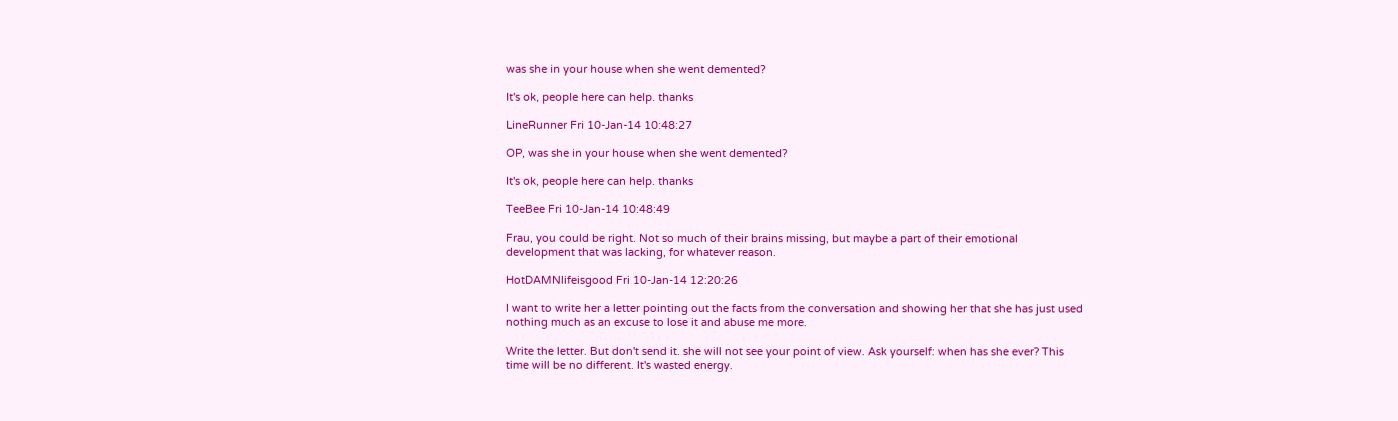was she in your house when she went demented?

It's ok, people here can help. thanks

LineRunner Fri 10-Jan-14 10:48:27

OP, was she in your house when she went demented?

It's ok, people here can help. thanks

TeeBee Fri 10-Jan-14 10:48:49

Frau, you could be right. Not so much of their brains missing, but maybe a part of their emotional development that was lacking, for whatever reason.

HotDAMNlifeisgood Fri 10-Jan-14 12:20:26

I want to write her a letter pointing out the facts from the conversation and showing her that she has just used nothing much as an excuse to lose it and abuse me more.

Write the letter. But don't send it. she will not see your point of view. Ask yourself: when has she ever? This time will be no different. It's wasted energy.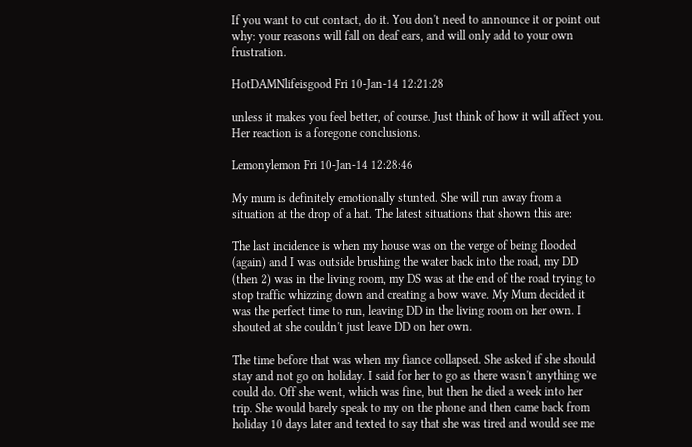If you want to cut contact, do it. You don't need to announce it or point out why: your reasons will fall on deaf ears, and will only add to your own frustration.

HotDAMNlifeisgood Fri 10-Jan-14 12:21:28

unless it makes you feel better, of course. Just think of how it will affect you. Her reaction is a foregone conclusions.

Lemonylemon Fri 10-Jan-14 12:28:46

My mum is definitely emotionally stunted. She will run away from a situation at the drop of a hat. The latest situations that shown this are:

The last incidence is when my house was on the verge of being flooded (again) and I was outside brushing the water back into the road, my DD (then 2) was in the living room, my DS was at the end of the road trying to stop traffic whizzing down and creating a bow wave. My Mum decided it was the perfect time to run, leaving DD in the living room on her own. I shouted at she couldn't just leave DD on her own.

The time before that was when my fiance collapsed. She asked if she should stay and not go on holiday. I said for her to go as there wasn't anything we could do. Off she went, which was fine, but then he died a week into her trip. She would barely speak to my on the phone and then came back from holiday 10 days later and texted to say that she was tired and would see me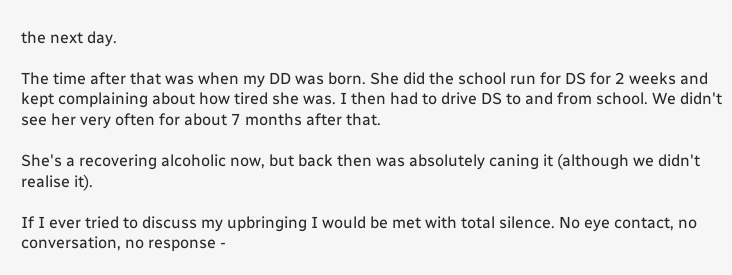the next day.

The time after that was when my DD was born. She did the school run for DS for 2 weeks and kept complaining about how tired she was. I then had to drive DS to and from school. We didn't see her very often for about 7 months after that.

She's a recovering alcoholic now, but back then was absolutely caning it (although we didn't realise it).

If I ever tried to discuss my upbringing I would be met with total silence. No eye contact, no conversation, no response -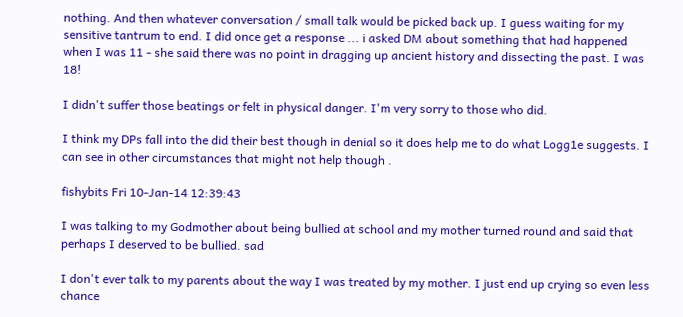nothing. And then whatever conversation / small talk would be picked back up. I guess waiting for my sensitive tantrum to end. I did once get a response ... i asked DM about something that had happened when I was 11 - she said there was no point in dragging up ancient history and dissecting the past. I was 18!

I didn't suffer those beatings or felt in physical danger. I'm very sorry to those who did.

I think my DPs fall into the did their best though in denial so it does help me to do what Logg1e suggests. I can see in other circumstances that might not help though .

fishybits Fri 10-Jan-14 12:39:43

I was talking to my Godmother about being bullied at school and my mother turned round and said that perhaps I deserved to be bullied. sad

I don't ever talk to my parents about the way I was treated by my mother. I just end up crying so even less chance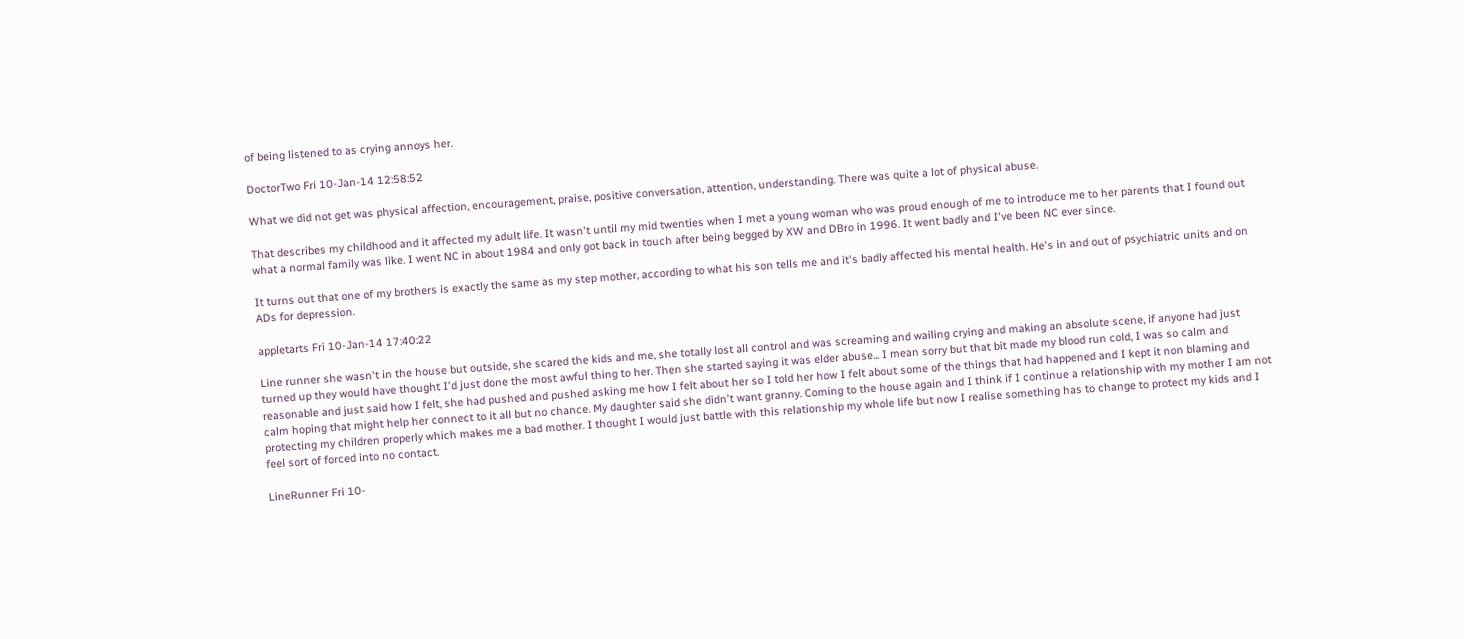of being listened to as crying annoys her.

DoctorTwo Fri 10-Jan-14 12:58:52

What we did not get was physical affection, encouragement, praise, positive conversation, attention, understanding. There was quite a lot of physical abuse.

That describes my childhood and it affected my adult life. It wasn't until my mid twenties when I met a young woman who was proud enough of me to introduce me to her parents that I found out what a normal family was like. I went NC in about 1984 and only got back in touch after being begged by XW and DBro in 1996. It went badly and I've been NC ever since.

It turns out that one of my brothers is exactly the same as my step mother, according to what his son tells me and it's badly affected his mental health. He's in and out of psychiatric units and on ADs for depression.

appletarts Fri 10-Jan-14 17:40:22

Line runner she wasn't in the house but outside, she scared the kids and me, she totally lost all control and was screaming and wailing crying and making an absolute scene, if anyone had just turned up they would have thought I'd just done the most awful thing to her. Then she started saying it was elder abuse... I mean sorry but that bit made my blood run cold, I was so calm and reasonable and just said how I felt, she had pushed and pushed asking me how I felt about her so I told her how I felt about some of the things that had happened and I kept it non blaming and calm hoping that might help her connect to it all but no chance. My daughter said she didn't want granny. Coming to the house again and I think if I continue a relationship with my mother I am not protecting my children properly which makes me a bad mother. I thought I would just battle with this relationship my whole life but now I realise something has to change to protect my kids and I feel sort of forced into no contact.

LineRunner Fri 10-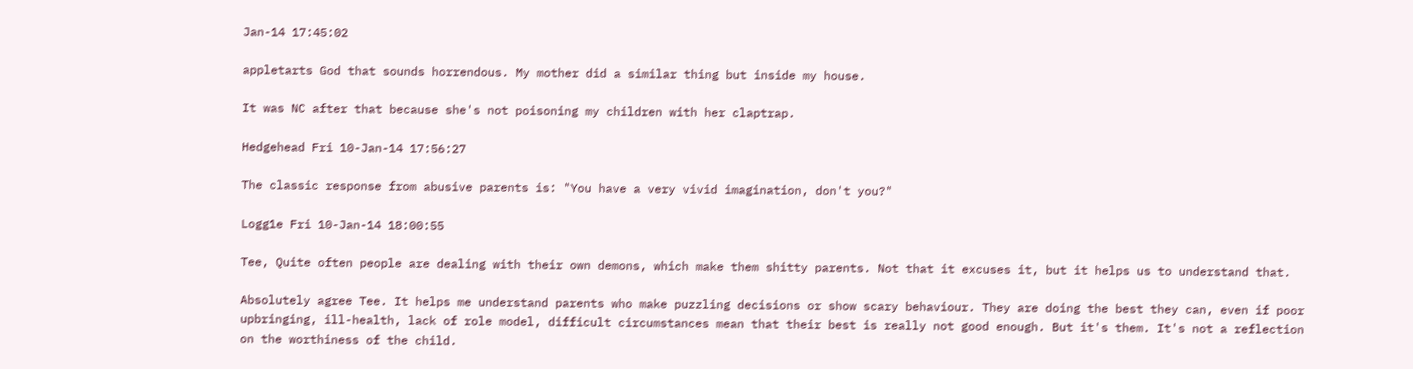Jan-14 17:45:02

appletarts God that sounds horrendous. My mother did a similar thing but inside my house.

It was NC after that because she's not poisoning my children with her claptrap.

Hedgehead Fri 10-Jan-14 17:56:27

The classic response from abusive parents is: "You have a very vivid imagination, don't you?"

Logg1e Fri 10-Jan-14 18:00:55

Tee, Quite often people are dealing with their own demons, which make them shitty parents. Not that it excuses it, but it helps us to understand that.

Absolutely agree Tee. It helps me understand parents who make puzzling decisions or show scary behaviour. They are doing the best they can, even if poor upbringing, ill-health, lack of role model, difficult circumstances mean that their best is really not good enough. But it's them. It's not a reflection on the worthiness of the child.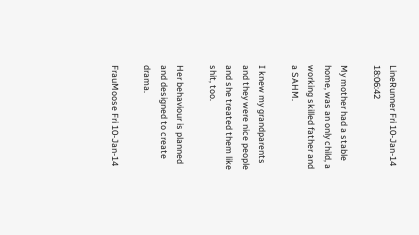LineRunner Fri 10-Jan-14 18:06:42

My mother had a stable home, was an only child, a working skilled father and a SAHM.

I knew my grandparents and they were nice people and she treated them like shit, too.

Her behaviour is planned and designed to create drama.

FrauMoose Fri 10-Jan-14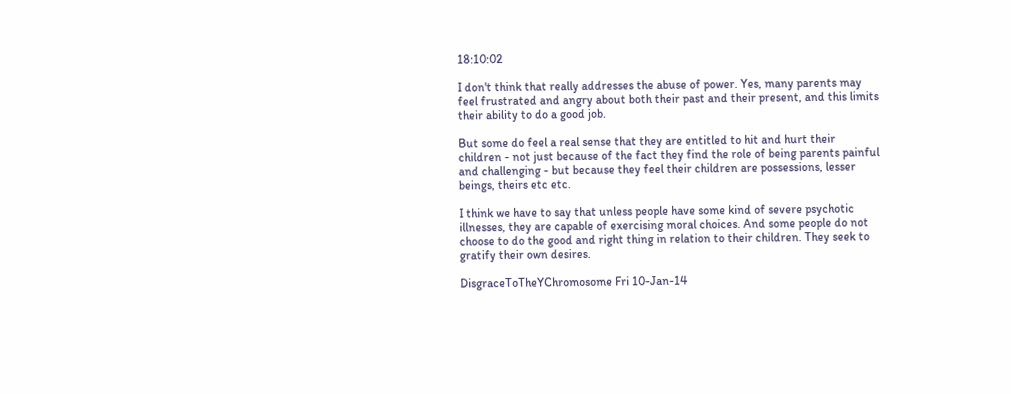18:10:02

I don't think that really addresses the abuse of power. Yes, many parents may feel frustrated and angry about both their past and their present, and this limits their ability to do a good job.

But some do feel a real sense that they are entitled to hit and hurt their children - not just because of the fact they find the role of being parents painful and challenging - but because they feel their children are possessions, lesser beings, theirs etc etc.

I think we have to say that unless people have some kind of severe psychotic illnesses, they are capable of exercising moral choices. And some people do not choose to do the good and right thing in relation to their children. They seek to gratify their own desires.

DisgraceToTheYChromosome Fri 10-Jan-14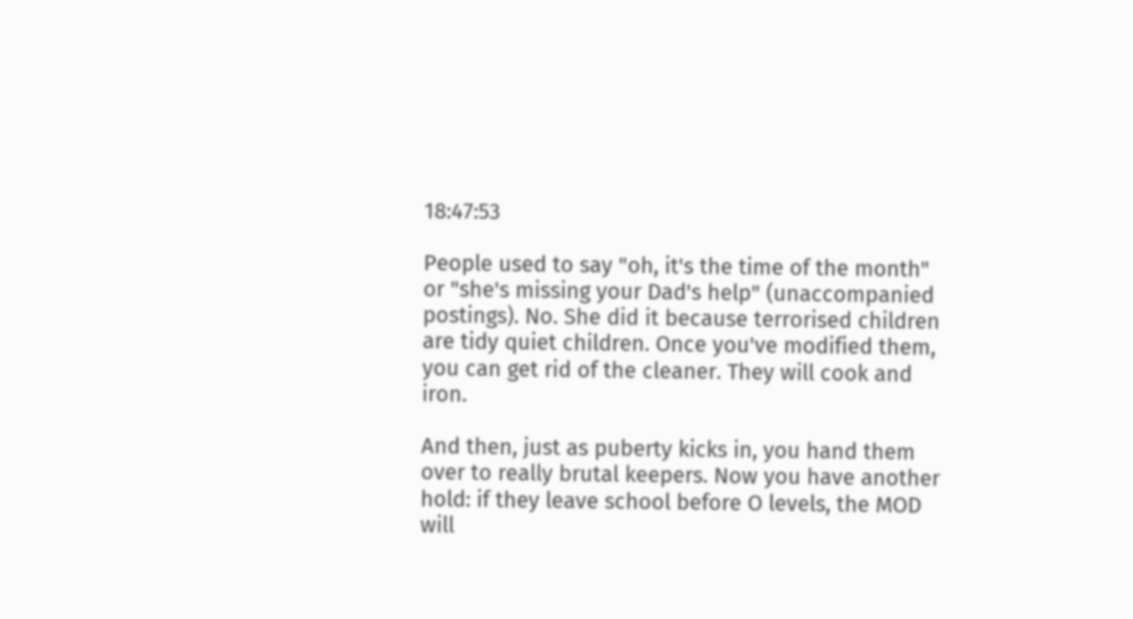18:47:53

People used to say "oh, it's the time of the month" or "she's missing your Dad's help" (unaccompanied postings). No. She did it because terrorised children are tidy quiet children. Once you've modified them, you can get rid of the cleaner. They will cook and iron.

And then, just as puberty kicks in, you hand them over to really brutal keepers. Now you have another hold: if they leave school before O levels, the MOD will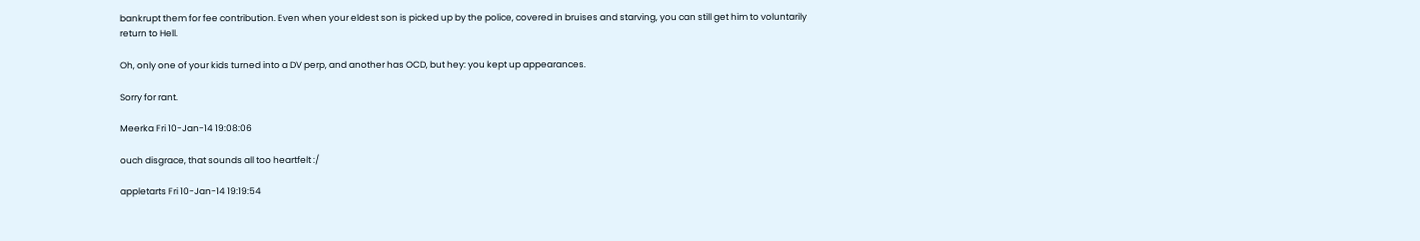bankrupt them for fee contribution. Even when your eldest son is picked up by the police, covered in bruises and starving, you can still get him to voluntarily return to Hell.

Oh, only one of your kids turned into a DV perp, and another has OCD, but hey: you kept up appearances.

Sorry for rant.

Meerka Fri 10-Jan-14 19:08:06

ouch disgrace, that sounds all too heartfelt :/

appletarts Fri 10-Jan-14 19:19:54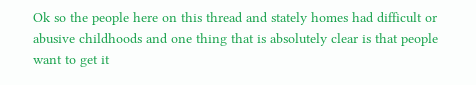Ok so the people here on this thread and stately homes had difficult or abusive childhoods and one thing that is absolutely clear is that people want to get it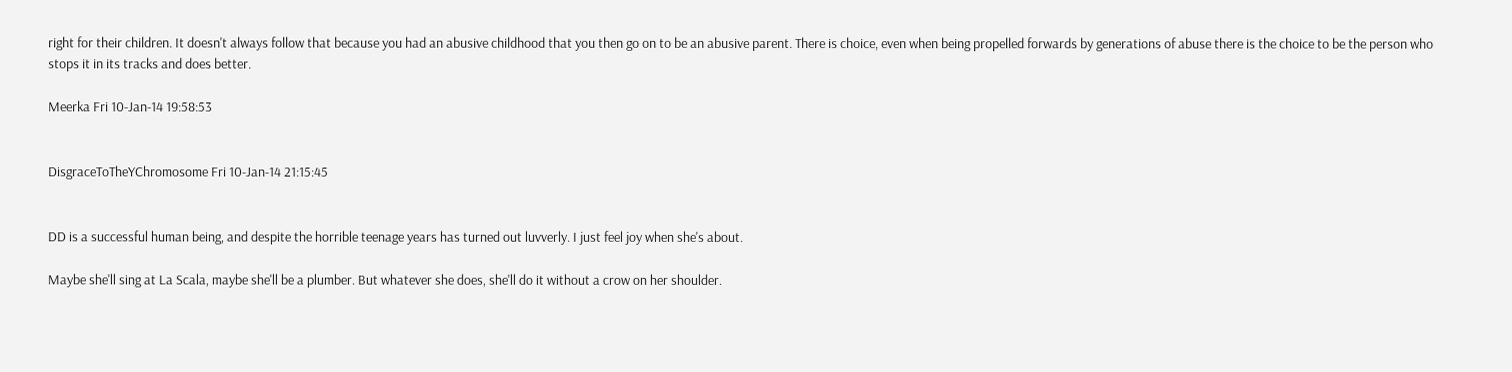right for their children. It doesn't always follow that because you had an abusive childhood that you then go on to be an abusive parent. There is choice, even when being propelled forwards by generations of abuse there is the choice to be the person who stops it in its tracks and does better.

Meerka Fri 10-Jan-14 19:58:53


DisgraceToTheYChromosome Fri 10-Jan-14 21:15:45


DD is a successful human being, and despite the horrible teenage years has turned out luvverly. I just feel joy when she's about.

Maybe she'll sing at La Scala, maybe she'll be a plumber. But whatever she does, she'll do it without a crow on her shoulder.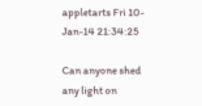appletarts Fri 10-Jan-14 21:34:25

Can anyone shed any light on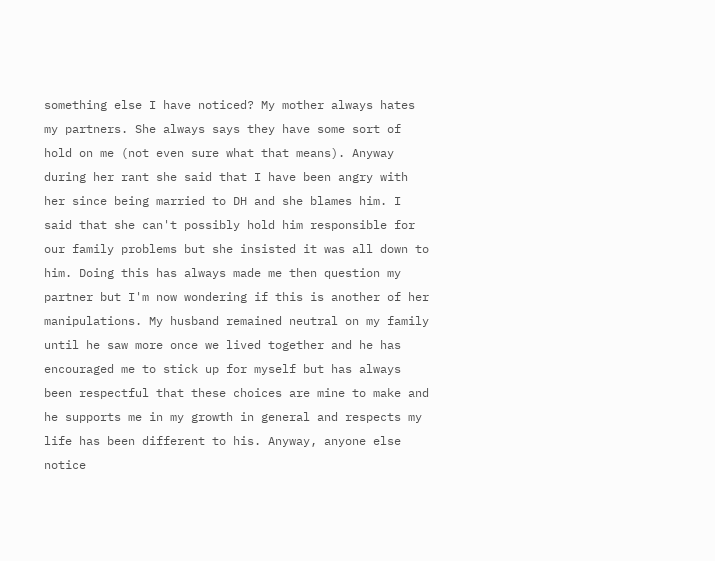something else I have noticed? My mother always hates my partners. She always says they have some sort of hold on me (not even sure what that means). Anyway during her rant she said that I have been angry with her since being married to DH and she blames him. I said that she can't possibly hold him responsible for our family problems but she insisted it was all down to him. Doing this has always made me then question my partner but I'm now wondering if this is another of her manipulations. My husband remained neutral on my family until he saw more once we lived together and he has encouraged me to stick up for myself but has always been respectful that these choices are mine to make and he supports me in my growth in general and respects my life has been different to his. Anyway, anyone else notice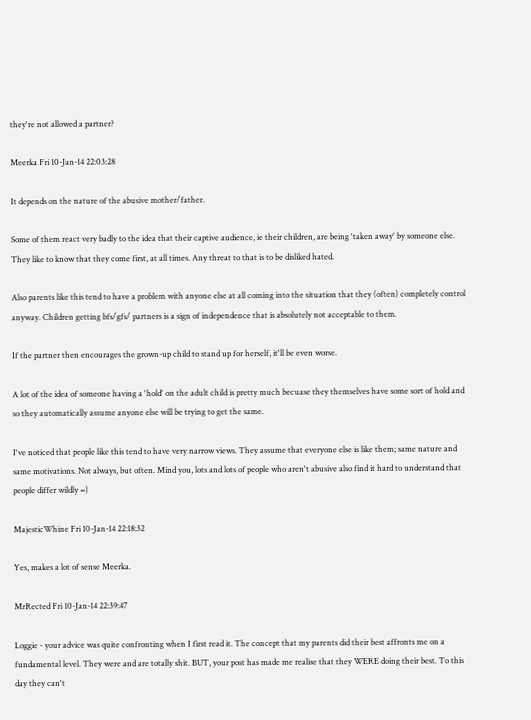they're not allowed a partner?

Meerka Fri 10-Jan-14 22:03:28

It depends on the nature of the abusive mother/father.

Some of them react very badly to the idea that their captive audience, ie their children, are being 'taken away' by someone else. They like to know that they come first, at all times. Any threat to that is to be disliked hated.

Also parents like this tend to have a problem with anyone else at all coming into the situation that they (often) completely control anyway. Children getting bfs/gfs/ partners is a sign of independence that is absolutely not acceptable to them.

If the partner then encourages the grown-up child to stand up for herself, it'll be even worse.

A lot of the idea of someone having a 'hold' on the adult child is pretty much becuase they themselves have some sort of hold and so they automatically assume anyone else will be trying to get the same.

I've noticed that people like this tend to have very narrow views. They assume that everyone else is like them; same nature and same motivations. Not always, but often. Mind you, lots and lots of people who aren't abusive also find it hard to understand that people differ wildly =)

MajesticWhine Fri 10-Jan-14 22:18:32

Yes, makes a lot of sense Meerka.

MrRected Fri 10-Jan-14 22:39:47

Loggie - your advice was quite confronting when I first read it. The concept that my parents did their best affronts me on a fundamental level. They were and are totally shit. BUT, your post has made me realise that they WERE doing their best. To this day they can't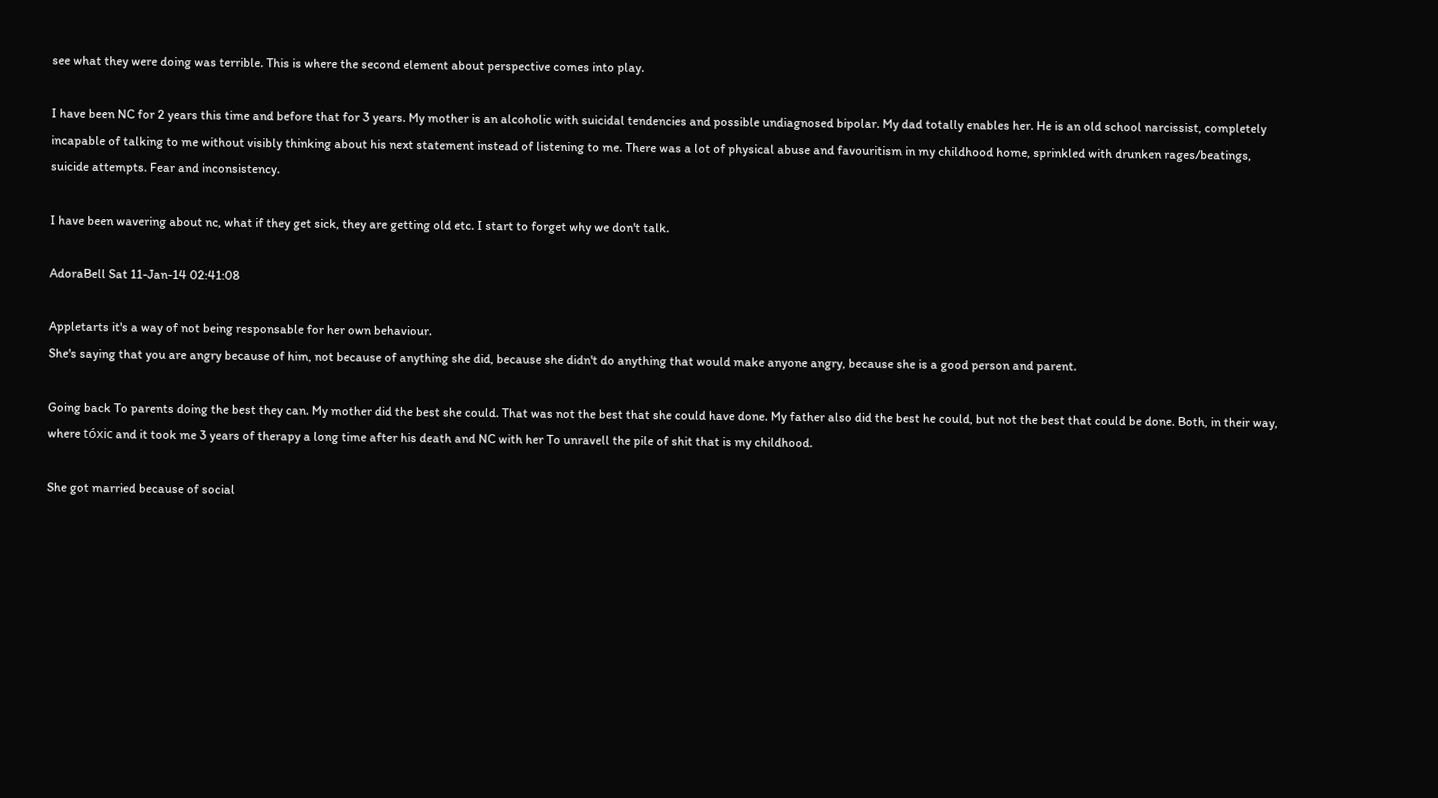see what they were doing was terrible. This is where the second element about perspective comes into play.

I have been NC for 2 years this time and before that for 3 years. My mother is an alcoholic with suicidal tendencies and possible undiagnosed bipolar. My dad totally enables her. He is an old school narcissist, completely incapable of talking to me without visibly thinking about his next statement instead of listening to me. There was a lot of physical abuse and favouritism in my childhood home, sprinkled with drunken rages/beatings, suicide attempts. Fear and inconsistency.

I have been wavering about nc, what if they get sick, they are getting old etc. I start to forget why we don't talk.

AdoraBell Sat 11-Jan-14 02:41:08

Appletarts it's a way of not being responsable for her own behaviour.
She's saying that you are angry because of him, not because of anything she did, because she didn't do anything that would make anyone angry, because she is a good person and parent.

Going back To parents doing the best they can. My mother did the best she could. That was not the best that she could have done. My father also did the best he could, but not the best that could be done. Both, in their way, where tóxic and it took me 3 years of therapy a long time after his death and NC with her To unravell the pile of shit that is my childhood.

She got married because of social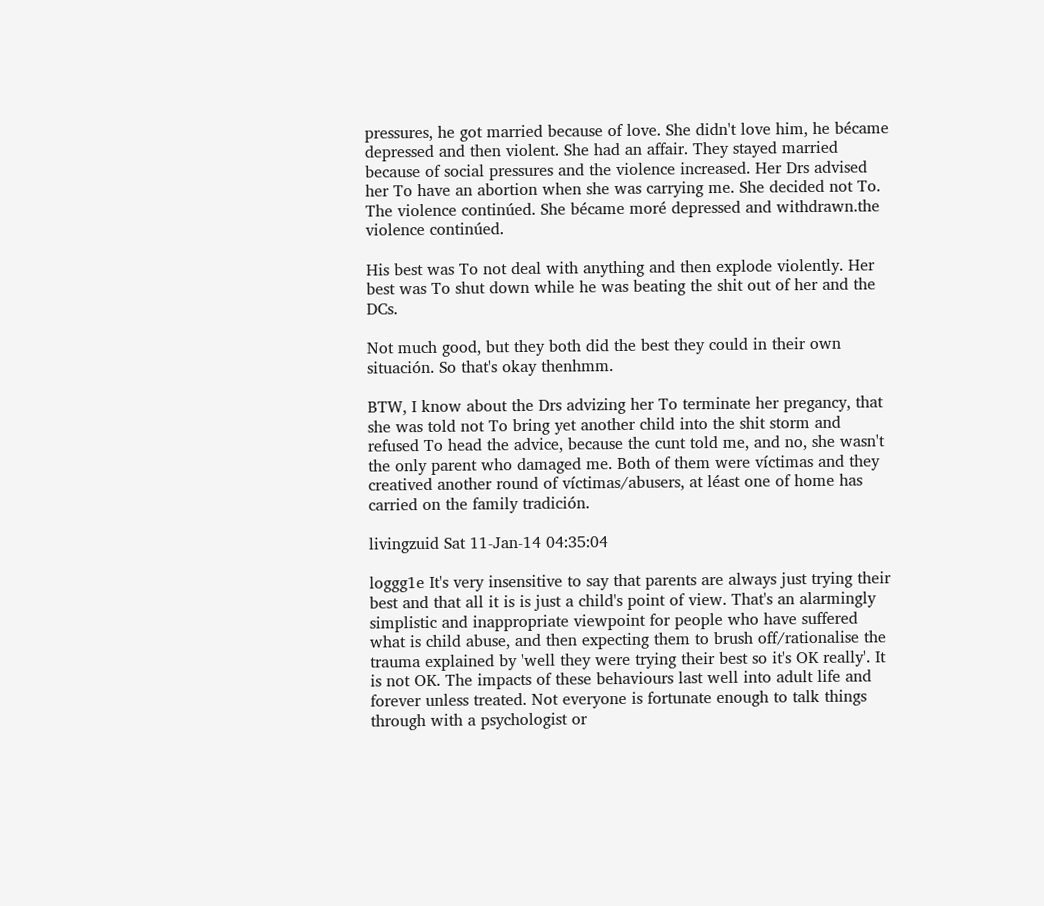pressures, he got married because of love. She didn't love him, he bécame depressed and then violent. She had an affair. They stayed married because of social pressures and the violence increased. Her Drs advised her To have an abortion when she was carrying me. She decided not To. The violence continúed. She bécame moré depressed and withdrawn.the violence continúed.

His best was To not deal with anything and then explode violently. Her best was To shut down while he was beating the shit out of her and the DCs.

Not much good, but they both did the best they could in their own situación. So that's okay thenhmm.

BTW, I know about the Drs advizing her To terminate her pregancy, that she was told not To bring yet another child into the shit storm and refused To head the advice, because the cunt told me, and no, she wasn't the only parent who damaged me. Both of them were víctimas and they creatived another round of víctimas/abusers, at léast one of home has carried on the family tradición.

livingzuid Sat 11-Jan-14 04:35:04

loggg1e It's very insensitive to say that parents are always just trying their best and that all it is is just a child's point of view. That's an alarmingly simplistic and inappropriate viewpoint for people who have suffered what is child abuse, and then expecting them to brush off/rationalise the trauma explained by 'well they were trying their best so it's OK really'. It is not OK. The impacts of these behaviours last well into adult life and forever unless treated. Not everyone is fortunate enough to talk things through with a psychologist or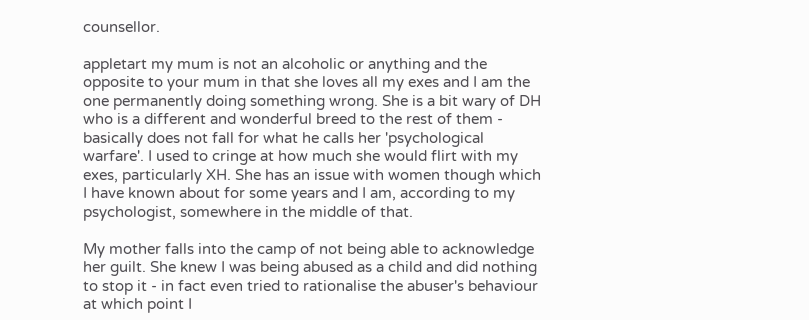counsellor.

appletart my mum is not an alcoholic or anything and the opposite to your mum in that she loves all my exes and I am the one permanently doing something wrong. She is a bit wary of DH who is a different and wonderful breed to the rest of them - basically does not fall for what he calls her 'psychological warfare'. I used to cringe at how much she would flirt with my exes, particularly XH. She has an issue with women though which I have known about for some years and I am, according to my psychologist, somewhere in the middle of that.

My mother falls into the camp of not being able to acknowledge her guilt. She knew I was being abused as a child and did nothing to stop it - in fact even tried to rationalise the abuser's behaviour at which point I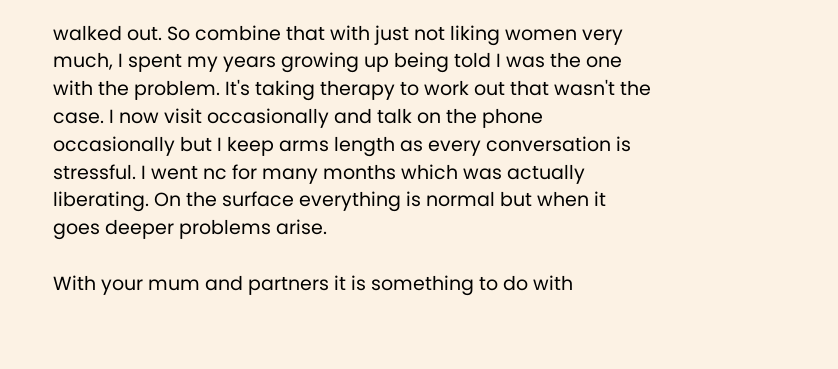walked out. So combine that with just not liking women very much, I spent my years growing up being told I was the one with the problem. It's taking therapy to work out that wasn't the case. I now visit occasionally and talk on the phone occasionally but I keep arms length as every conversation is stressful. I went nc for many months which was actually liberating. On the surface everything is normal but when it goes deeper problems arise.

With your mum and partners it is something to do with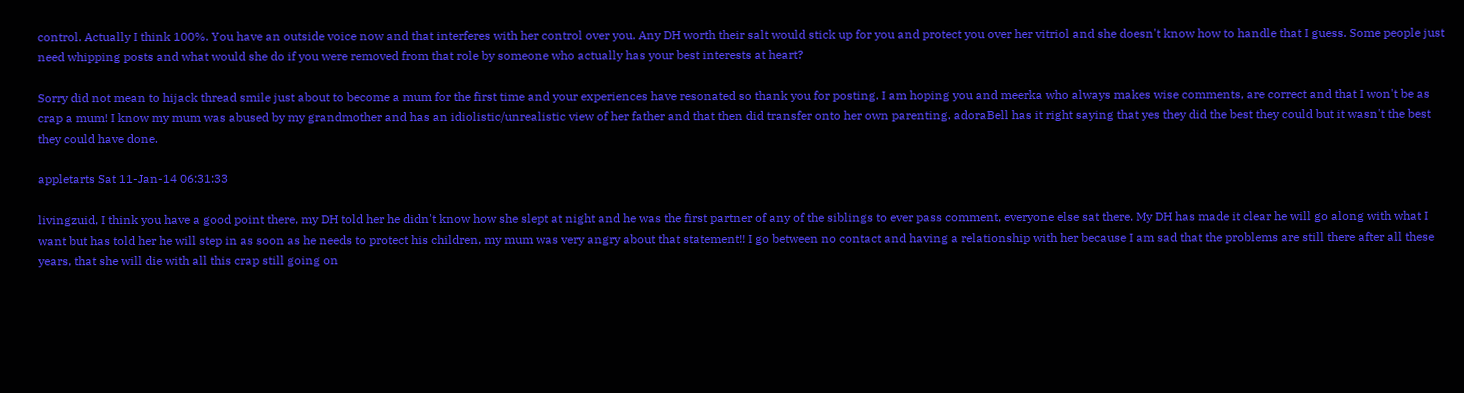control. Actually I think 100%. You have an outside voice now and that interferes with her control over you. Any DH worth their salt would stick up for you and protect you over her vitriol and she doesn't know how to handle that I guess. Some people just need whipping posts and what would she do if you were removed from that role by someone who actually has your best interests at heart?

Sorry did not mean to hijack thread smile just about to become a mum for the first time and your experiences have resonated so thank you for posting. I am hoping you and meerka who always makes wise comments, are correct and that I won't be as crap a mum! I know my mum was abused by my grandmother and has an idiolistic/unrealistic view of her father and that then did transfer onto her own parenting. adoraBell has it right saying that yes they did the best they could but it wasn't the best they could have done.

appletarts Sat 11-Jan-14 06:31:33

livingzuid, I think you have a good point there, my DH told her he didn't know how she slept at night and he was the first partner of any of the siblings to ever pass comment, everyone else sat there. My DH has made it clear he will go along with what I want but has told her he will step in as soon as he needs to protect his children, my mum was very angry about that statement!! I go between no contact and having a relationship with her because I am sad that the problems are still there after all these years, that she will die with all this crap still going on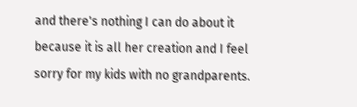and there's nothing I can do about it because it is all her creation and I feel sorry for my kids with no grandparents.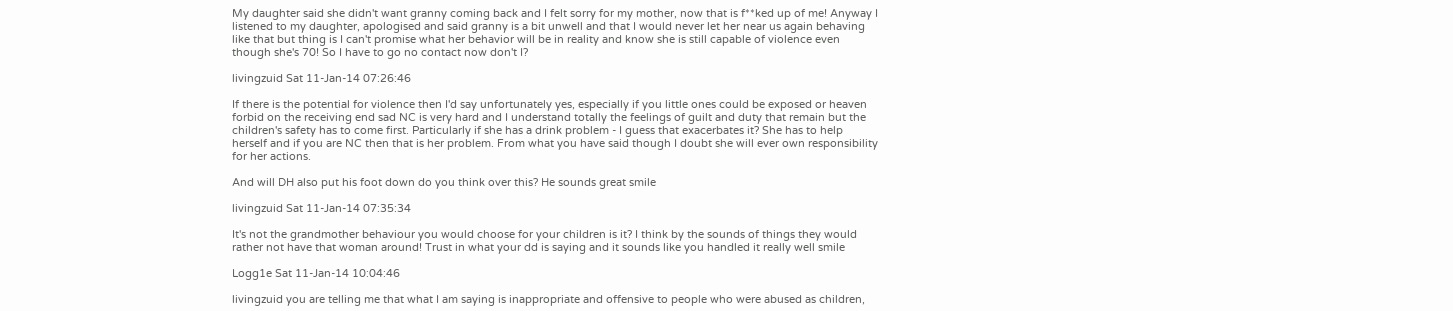My daughter said she didn't want granny coming back and I felt sorry for my mother, now that is f**ked up of me! Anyway I listened to my daughter, apologised and said granny is a bit unwell and that I would never let her near us again behaving like that but thing is I can't promise what her behavior will be in reality and know she is still capable of violence even though she's 70! So I have to go no contact now don't I?

livingzuid Sat 11-Jan-14 07:26:46

If there is the potential for violence then I'd say unfortunately yes, especially if you little ones could be exposed or heaven forbid on the receiving end sad NC is very hard and I understand totally the feelings of guilt and duty that remain but the children's safety has to come first. Particularly if she has a drink problem - I guess that exacerbates it? She has to help herself and if you are NC then that is her problem. From what you have said though I doubt she will ever own responsibility for her actions.

And will DH also put his foot down do you think over this? He sounds great smile

livingzuid Sat 11-Jan-14 07:35:34

It's not the grandmother behaviour you would choose for your children is it? I think by the sounds of things they would rather not have that woman around! Trust in what your dd is saying and it sounds like you handled it really well smile

Logg1e Sat 11-Jan-14 10:04:46

livingzuid you are telling me that what I am saying is inappropriate and offensive to people who were abused as children,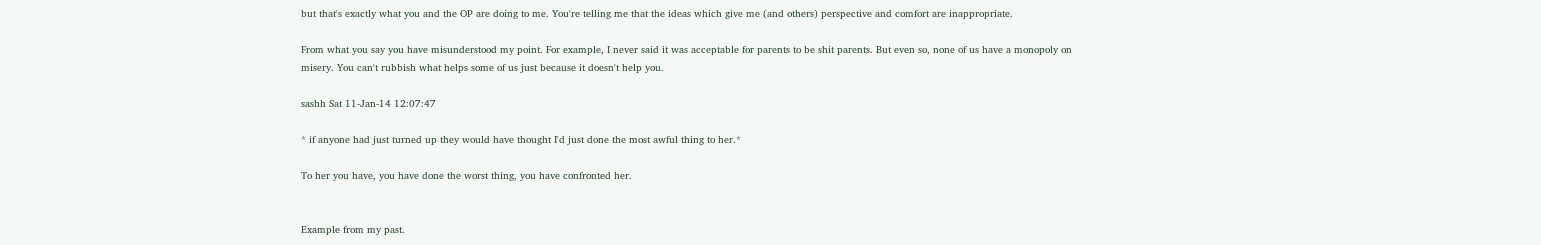but that's exactly what you and the OP are doing to me. You're telling me that the ideas which give me (and others) perspective and comfort are inappropriate.

From what you say you have misunderstood my point. For example, I never said it was acceptable for parents to be shit parents. But even so, none of us have a monopoly on misery. You can't rubbish what helps some of us just because it doesn't help you.

sashh Sat 11-Jan-14 12:07:47

* if anyone had just turned up they would have thought I'd just done the most awful thing to her.*

To her you have, you have done the worst thing, you have confronted her.


Example from my past.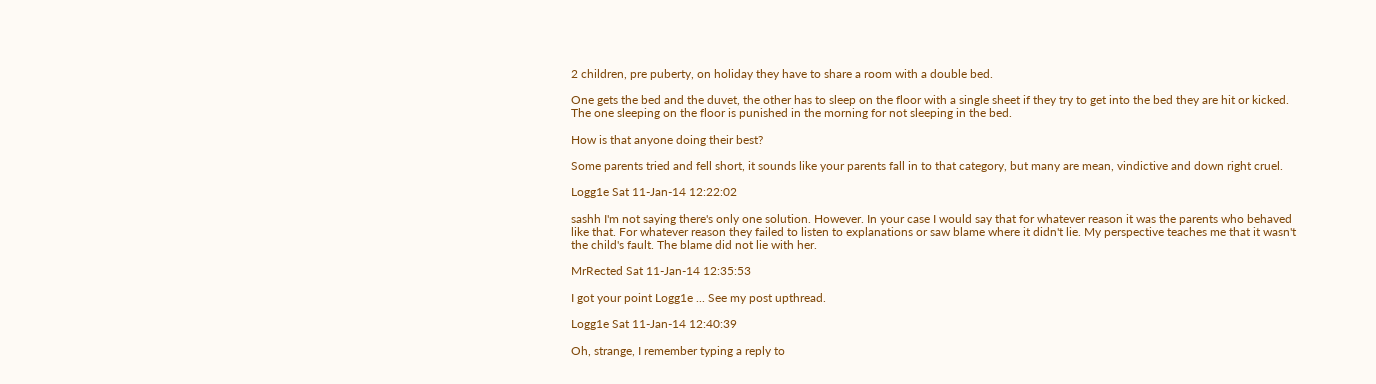2 children, pre puberty, on holiday they have to share a room with a double bed.

One gets the bed and the duvet, the other has to sleep on the floor with a single sheet if they try to get into the bed they are hit or kicked. The one sleeping on the floor is punished in the morning for not sleeping in the bed.

How is that anyone doing their best?

Some parents tried and fell short, it sounds like your parents fall in to that category, but many are mean, vindictive and down right cruel.

Logg1e Sat 11-Jan-14 12:22:02

sashh I'm not saying there's only one solution. However. In your case I would say that for whatever reason it was the parents who behaved like that. For whatever reason they failed to listen to explanations or saw blame where it didn't lie. My perspective teaches me that it wasn't the child's fault. The blame did not lie with her.

MrRected Sat 11-Jan-14 12:35:53

I got your point Logg1e ... See my post upthread.

Logg1e Sat 11-Jan-14 12:40:39

Oh, strange, I remember typing a reply to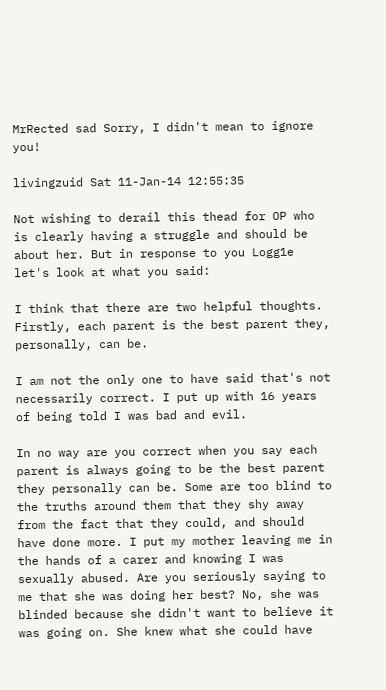MrRected sad Sorry, I didn't mean to ignore you!

livingzuid Sat 11-Jan-14 12:55:35

Not wishing to derail this thead for OP who is clearly having a struggle and should be about her. But in response to you Logg1e let's look at what you said:

I think that there are two helpful thoughts. Firstly, each parent is the best parent they, personally, can be.

I am not the only one to have said that's not necessarily correct. I put up with 16 years of being told I was bad and evil.

In no way are you correct when you say each parent is always going to be the best parent they personally can be. Some are too blind to the truths around them that they shy away from the fact that they could, and should have done more. I put my mother leaving me in the hands of a carer and knowing I was sexually abused. Are you seriously saying to me that she was doing her best? No, she was blinded because she didn't want to believe it was going on. She knew what she could have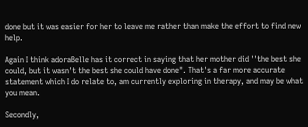done but it was easier for her to leave me rather than make the effort to find new help.

Again I think adoraBelle has it correct in saying that her mother did ''the best she could, but it wasn't the best she could have done". That's a far more accurate statement which I do relate to, am currently exploring in therapy, and may be what you mean.

Secondly,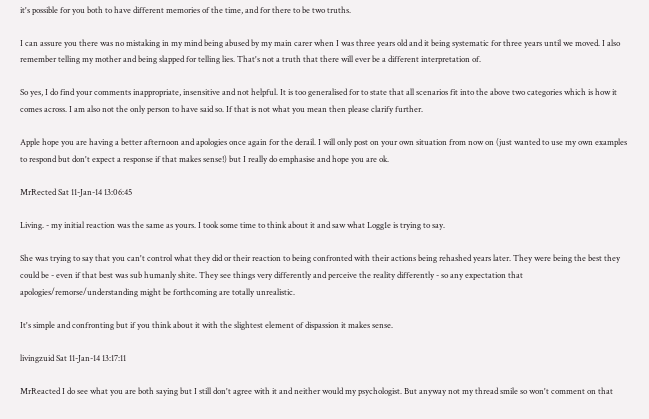it's possible for you both to have different memories of the time, and for there to be two truths.

I can assure you there was no mistaking in my mind being abused by my main carer when I was three years old and it being systematic for three years until we moved. I also remember telling my mother and being slapped for telling lies. That's not a truth that there will ever be a different interpretation of.

So yes, I do find your comments inappropriate, insensitive and not helpful. It is too generalised for to state that all scenarios fit into the above two categories which is how it comes across. I am also not the only person to have said so. If that is not what you mean then please clarify further.

Apple hope you are having a better afternoon and apologies once again for the derail. I will only post on your own situation from now on (just wanted to use my own examples to respond but don't expect a response if that makes sense!) but I really do emphasise and hope you are ok.

MrRected Sat 11-Jan-14 13:06:45

Living. - my initial reaction was the same as yours. I took some time to think about it and saw what Logg1e is trying to say.

She was trying to say that you can't control what they did or their reaction to being confronted with their actions being rehashed years later. They were being the best they could be - even if that best was sub humanly shite. They see things very differently and perceive the reality differently - so any expectation that apologies/remorse/understanding might be forthcoming are totally unrealistic.

It's simple and confronting but if you think about it with the slightest element of dispassion it makes sense.

livingzuid Sat 11-Jan-14 13:17:11

MrReacted I do see what you are both saying but I still don't agree with it and neither would my psychologist. But anyway not my thread smile so won't comment on that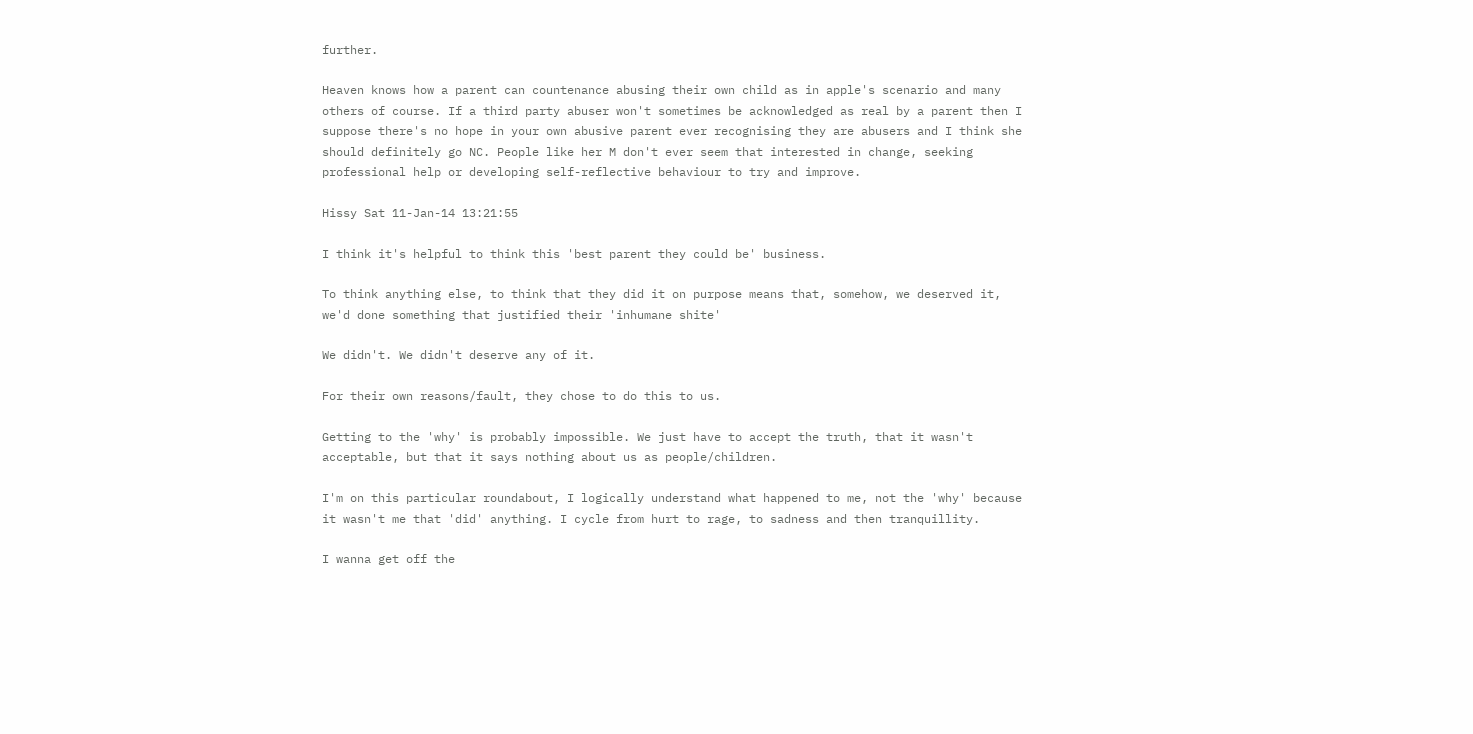further.

Heaven knows how a parent can countenance abusing their own child as in apple's scenario and many others of course. If a third party abuser won't sometimes be acknowledged as real by a parent then I suppose there's no hope in your own abusive parent ever recognising they are abusers and I think she should definitely go NC. People like her M don't ever seem that interested in change, seeking professional help or developing self-reflective behaviour to try and improve.

Hissy Sat 11-Jan-14 13:21:55

I think it's helpful to think this 'best parent they could be' business.

To think anything else, to think that they did it on purpose means that, somehow, we deserved it, we'd done something that justified their 'inhumane shite'

We didn't. We didn't deserve any of it.

For their own reasons/fault, they chose to do this to us.

Getting to the 'why' is probably impossible. We just have to accept the truth, that it wasn't acceptable, but that it says nothing about us as people/children.

I'm on this particular roundabout, I logically understand what happened to me, not the 'why' because it wasn't me that 'did' anything. I cycle from hurt to rage, to sadness and then tranquillity.

I wanna get off the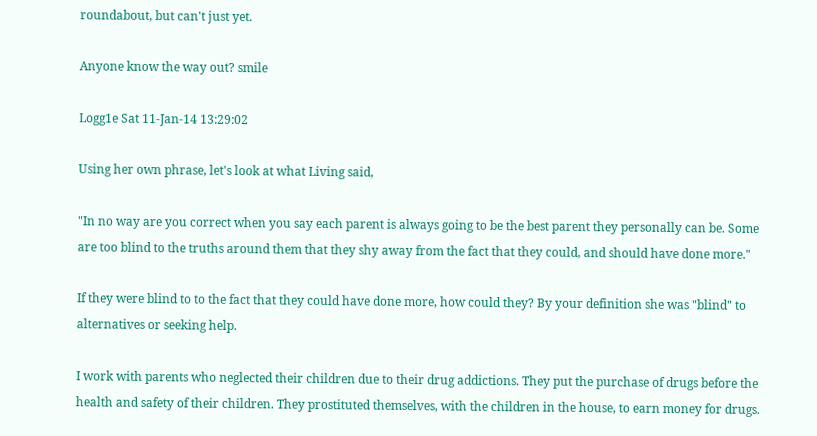roundabout, but can't just yet.

Anyone know the way out? smile

Logg1e Sat 11-Jan-14 13:29:02

Using her own phrase, let's look at what Living said,

"In no way are you correct when you say each parent is always going to be the best parent they personally can be. Some are too blind to the truths around them that they shy away from the fact that they could, and should have done more."

If they were blind to to the fact that they could have done more, how could they? By your definition she was "blind" to alternatives or seeking help.

I work with parents who neglected their children due to their drug addictions. They put the purchase of drugs before the health and safety of their children. They prostituted themselves, with the children in the house, to earn money for drugs.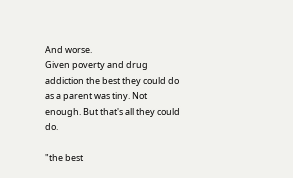And worse.
Given poverty and drug addiction the best they could do as a parent was tiny. Not enough. But that's all they could do.

"the best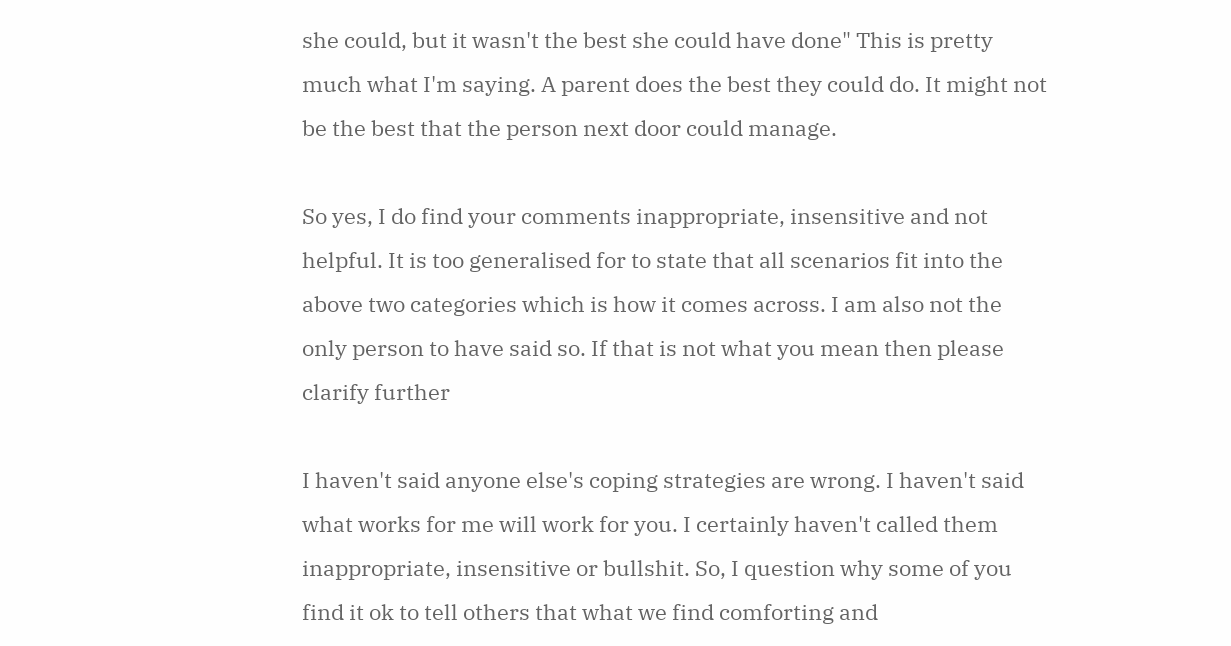she could, but it wasn't the best she could have done" This is pretty much what I'm saying. A parent does the best they could do. It might not be the best that the person next door could manage.

So yes, I do find your comments inappropriate, insensitive and not helpful. It is too generalised for to state that all scenarios fit into the above two categories which is how it comes across. I am also not the only person to have said so. If that is not what you mean then please clarify further

I haven't said anyone else's coping strategies are wrong. I haven't said what works for me will work for you. I certainly haven't called them inappropriate, insensitive or bullshit. So, I question why some of you find it ok to tell others that what we find comforting and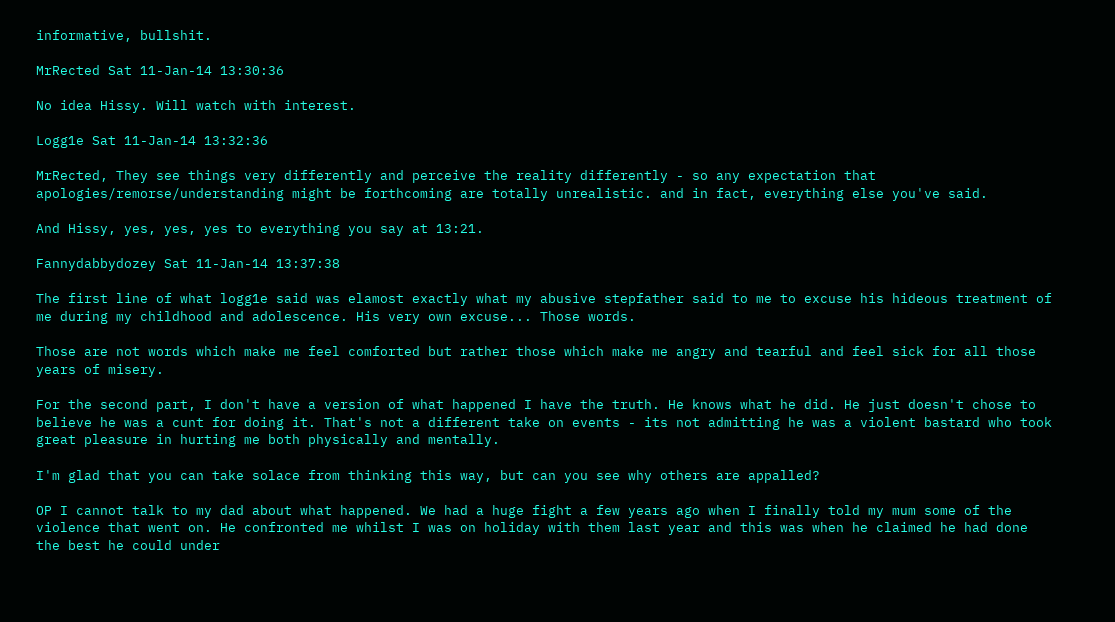informative, bullshit.

MrRected Sat 11-Jan-14 13:30:36

No idea Hissy. Will watch with interest.

Logg1e Sat 11-Jan-14 13:32:36

MrRected, They see things very differently and perceive the reality differently - so any expectation that apologies/remorse/understanding might be forthcoming are totally unrealistic. and in fact, everything else you've said.

And Hissy, yes, yes, yes to everything you say at 13:21.

Fannydabbydozey Sat 11-Jan-14 13:37:38

The first line of what logg1e said was elamost exactly what my abusive stepfather said to me to excuse his hideous treatment of me during my childhood and adolescence. His very own excuse... Those words.

Those are not words which make me feel comforted but rather those which make me angry and tearful and feel sick for all those years of misery.

For the second part, I don't have a version of what happened I have the truth. He knows what he did. He just doesn't chose to believe he was a cunt for doing it. That's not a different take on events - its not admitting he was a violent bastard who took great pleasure in hurting me both physically and mentally.

I'm glad that you can take solace from thinking this way, but can you see why others are appalled?

OP I cannot talk to my dad about what happened. We had a huge fight a few years ago when I finally told my mum some of the violence that went on. He confronted me whilst I was on holiday with them last year and this was when he claimed he had done the best he could under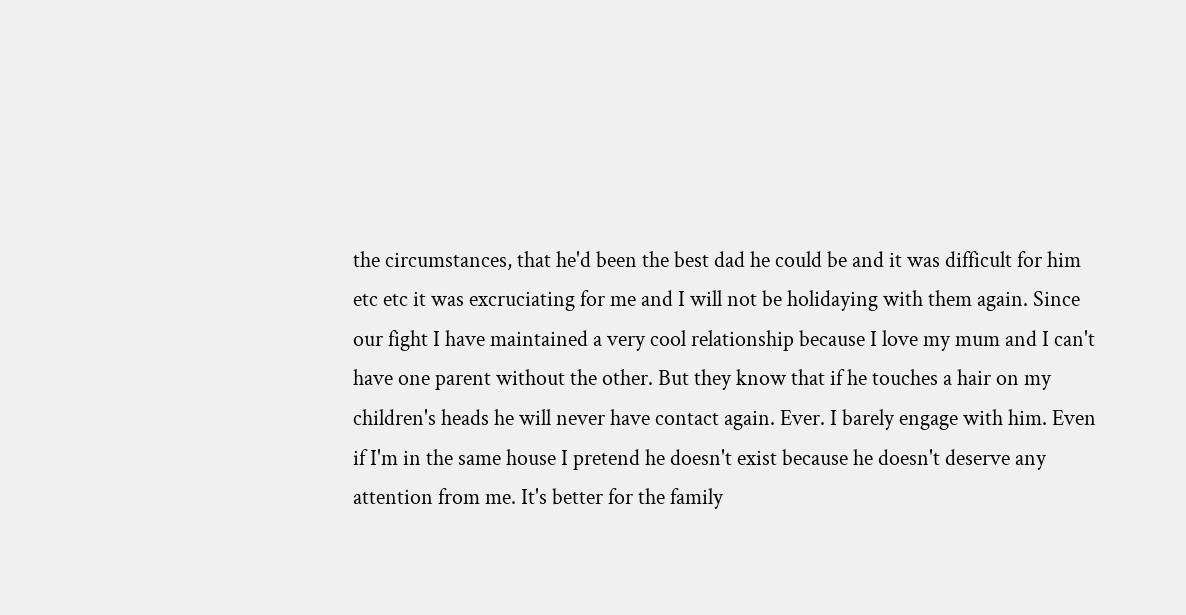the circumstances, that he'd been the best dad he could be and it was difficult for him etc etc it was excruciating for me and I will not be holidaying with them again. Since our fight I have maintained a very cool relationship because I love my mum and I can't have one parent without the other. But they know that if he touches a hair on my children's heads he will never have contact again. Ever. I barely engage with him. Even if I'm in the same house I pretend he doesn't exist because he doesn't deserve any attention from me. It's better for the family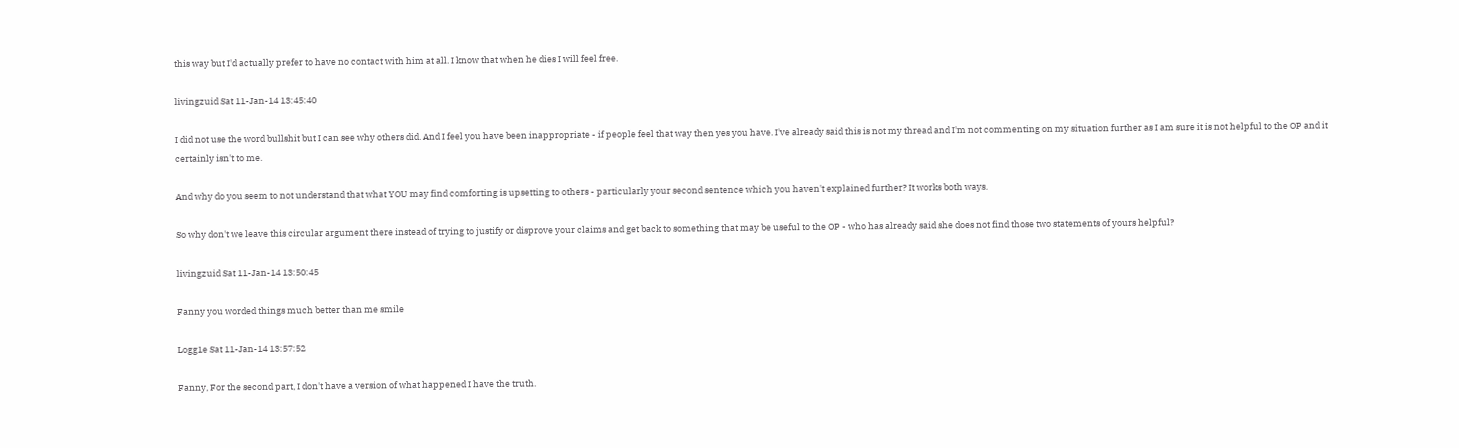this way but I'd actually prefer to have no contact with him at all. I know that when he dies I will feel free.

livingzuid Sat 11-Jan-14 13:45:40

I did not use the word bullshit but I can see why others did. And I feel you have been inappropriate - if people feel that way then yes you have. I've already said this is not my thread and I'm not commenting on my situation further as I am sure it is not helpful to the OP and it certainly isn't to me.

And why do you seem to not understand that what YOU may find comforting is upsetting to others - particularly your second sentence which you haven't explained further? It works both ways.

So why don't we leave this circular argument there instead of trying to justify or disprove your claims and get back to something that may be useful to the OP - who has already said she does not find those two statements of yours helpful?

livingzuid Sat 11-Jan-14 13:50:45

Fanny you worded things much better than me smile

Logg1e Sat 11-Jan-14 13:57:52

Fanny, For the second part, I don't have a version of what happened I have the truth.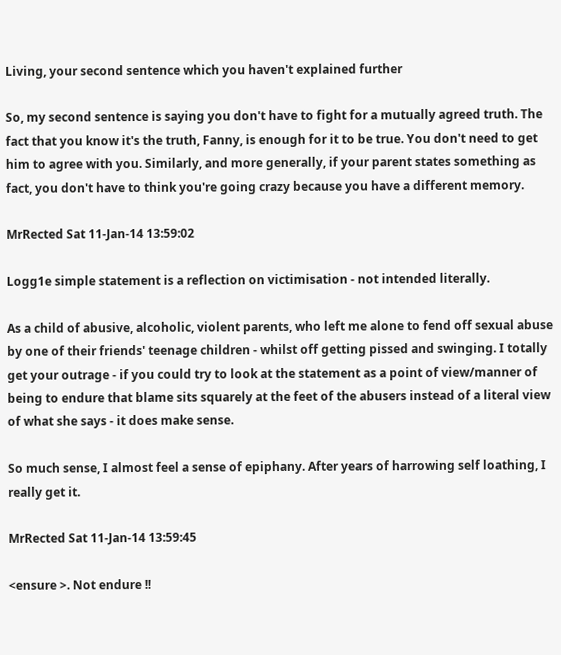Living, your second sentence which you haven't explained further

So, my second sentence is saying you don't have to fight for a mutually agreed truth. The fact that you know it's the truth, Fanny, is enough for it to be true. You don't need to get him to agree with you. Similarly, and more generally, if your parent states something as fact, you don't have to think you're going crazy because you have a different memory.

MrRected Sat 11-Jan-14 13:59:02

Logg1e simple statement is a reflection on victimisation - not intended literally.

As a child of abusive, alcoholic, violent parents, who left me alone to fend off sexual abuse by one of their friends' teenage children - whilst off getting pissed and swinging. I totally get your outrage - if you could try to look at the statement as a point of view/manner of being to endure that blame sits squarely at the feet of the abusers instead of a literal view of what she says - it does make sense.

So much sense, I almost feel a sense of epiphany. After years of harrowing self loathing, I really get it.

MrRected Sat 11-Jan-14 13:59:45

<ensure >. Not endure !!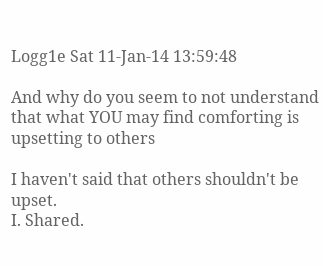Logg1e Sat 11-Jan-14 13:59:48

And why do you seem to not understand that what YOU may find comforting is upsetting to others

I haven't said that others shouldn't be upset.
I. Shared.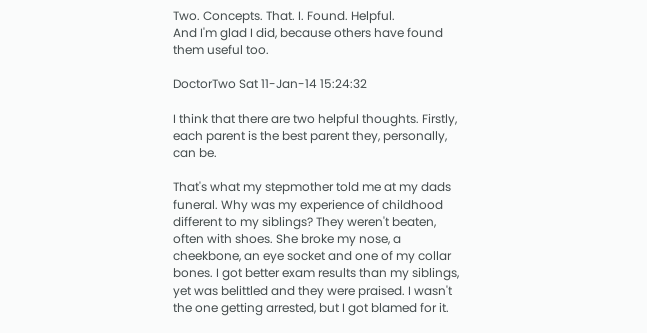Two. Concepts. That. I. Found. Helpful.
And I'm glad I did, because others have found them useful too.

DoctorTwo Sat 11-Jan-14 15:24:32

I think that there are two helpful thoughts. Firstly, each parent is the best parent they, personally, can be.

That's what my stepmother told me at my dads funeral. Why was my experience of childhood different to my siblings? They weren't beaten, often with shoes. She broke my nose, a cheekbone, an eye socket and one of my collar bones. I got better exam results than my siblings, yet was belittled and they were praised. I wasn't the one getting arrested, but I got blamed for it.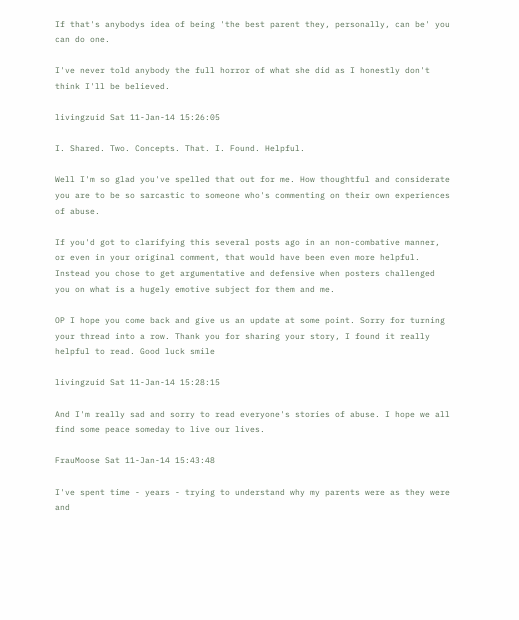If that's anybodys idea of being 'the best parent they, personally, can be' you can do one.

I've never told anybody the full horror of what she did as I honestly don't think I'll be believed.

livingzuid Sat 11-Jan-14 15:26:05

I. Shared. Two. Concepts. That. I. Found. Helpful.

Well I'm so glad you've spelled that out for me. How thoughtful and considerate you are to be so sarcastic to someone who's commenting on their own experiences of abuse.

If you'd got to clarifying this several posts ago in an non-combative manner, or even in your original comment, that would have been even more helpful. Instead you chose to get argumentative and defensive when posters challenged you on what is a hugely emotive subject for them and me.

OP I hope you come back and give us an update at some point. Sorry for turning your thread into a row. Thank you for sharing your story, I found it really helpful to read. Good luck smile

livingzuid Sat 11-Jan-14 15:28:15

And I'm really sad and sorry to read everyone's stories of abuse. I hope we all find some peace someday to live our lives.

FrauMoose Sat 11-Jan-14 15:43:48

I've spent time - years - trying to understand why my parents were as they were and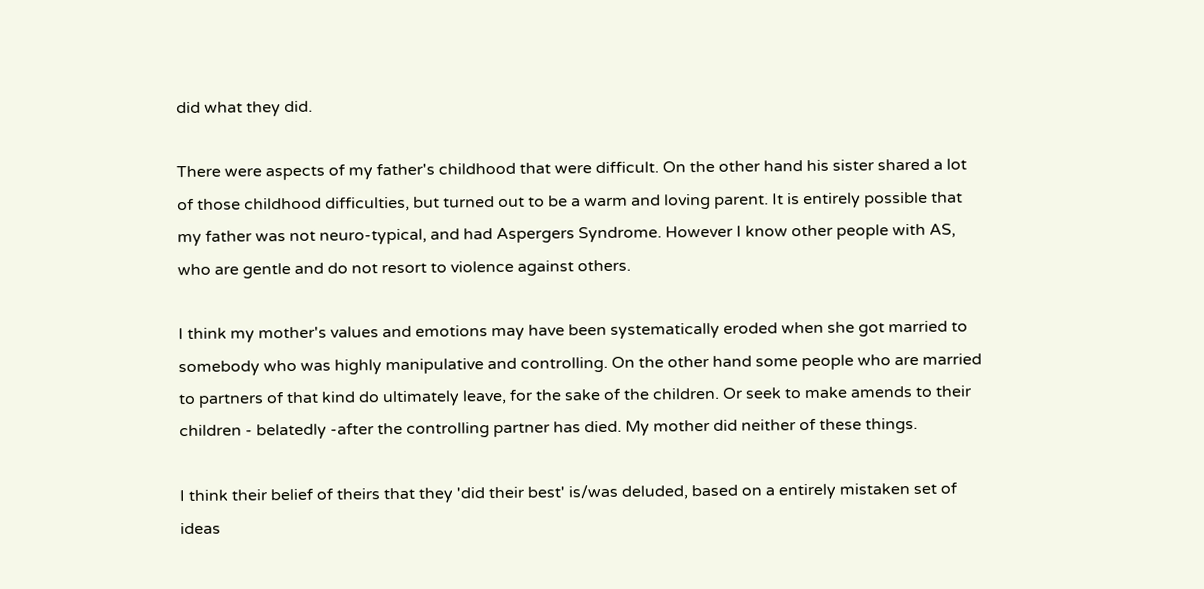did what they did.

There were aspects of my father's childhood that were difficult. On the other hand his sister shared a lot of those childhood difficulties, but turned out to be a warm and loving parent. It is entirely possible that my father was not neuro-typical, and had Aspergers Syndrome. However I know other people with AS, who are gentle and do not resort to violence against others.

I think my mother's values and emotions may have been systematically eroded when she got married to somebody who was highly manipulative and controlling. On the other hand some people who are married to partners of that kind do ultimately leave, for the sake of the children. Or seek to make amends to their children - belatedly -after the controlling partner has died. My mother did neither of these things.

I think their belief of theirs that they 'did their best' is/was deluded, based on a entirely mistaken set of ideas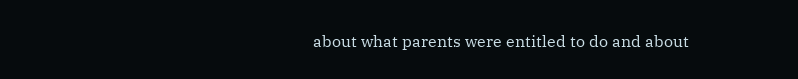about what parents were entitled to do and about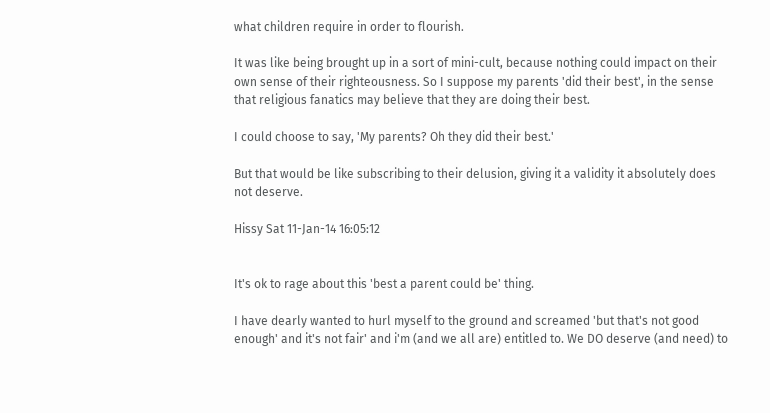what children require in order to flourish.

It was like being brought up in a sort of mini-cult, because nothing could impact on their own sense of their righteousness. So I suppose my parents 'did their best', in the sense that religious fanatics may believe that they are doing their best.

I could choose to say, 'My parents? Oh they did their best.'

But that would be like subscribing to their delusion, giving it a validity it absolutely does not deserve.

Hissy Sat 11-Jan-14 16:05:12


It's ok to rage about this 'best a parent could be' thing.

I have dearly wanted to hurl myself to the ground and screamed 'but that's not good enough' and it's not fair' and i'm (and we all are) entitled to. We DO deserve (and need) to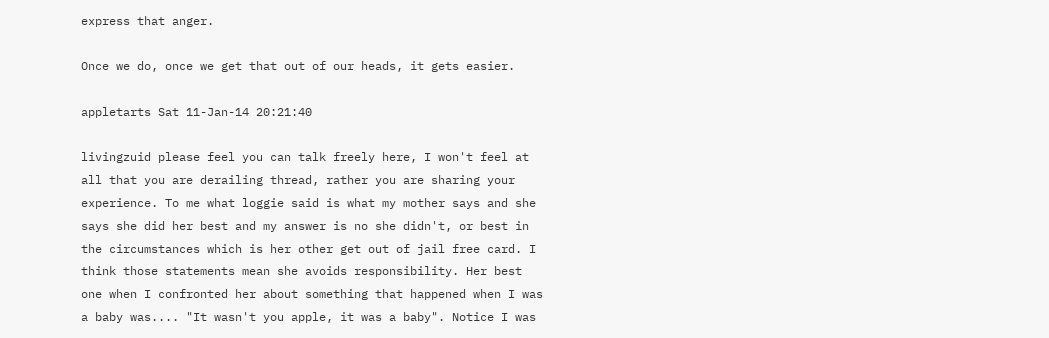express that anger.

Once we do, once we get that out of our heads, it gets easier.

appletarts Sat 11-Jan-14 20:21:40

livingzuid please feel you can talk freely here, I won't feel at all that you are derailing thread, rather you are sharing your experience. To me what loggie said is what my mother says and she says she did her best and my answer is no she didn't, or best in the circumstances which is her other get out of jail free card. I think those statements mean she avoids responsibility. Her best one when I confronted her about something that happened when I was a baby was.... "It wasn't you apple, it was a baby". Notice I was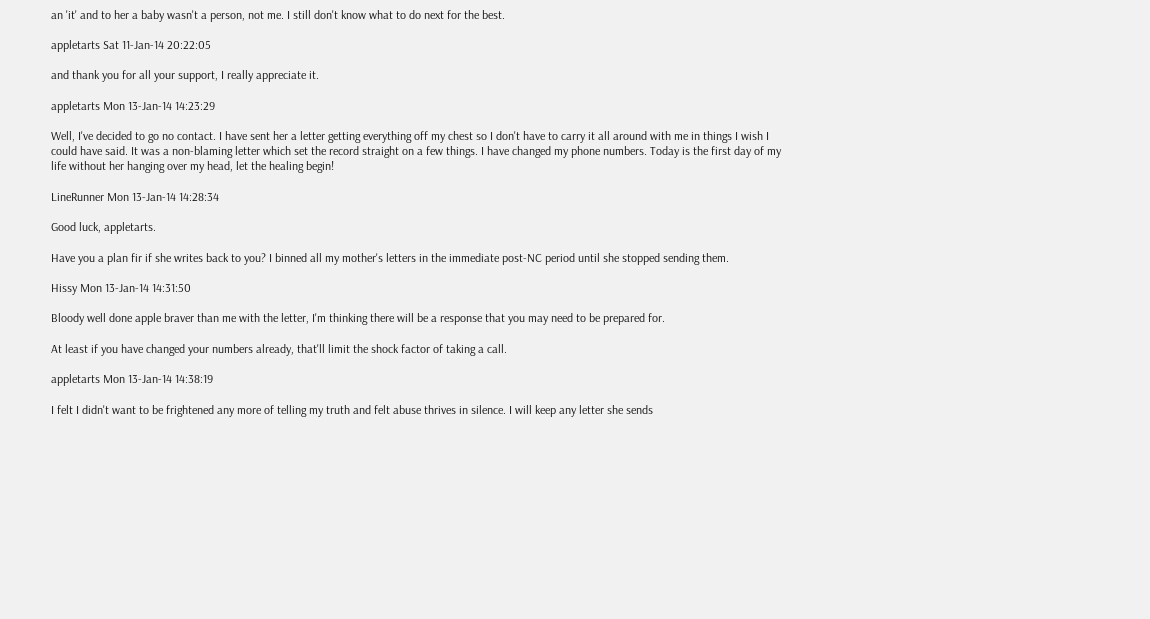an 'it' and to her a baby wasn't a person, not me. I still don't know what to do next for the best.

appletarts Sat 11-Jan-14 20:22:05

and thank you for all your support, I really appreciate it.

appletarts Mon 13-Jan-14 14:23:29

Well, I've decided to go no contact. I have sent her a letter getting everything off my chest so I don't have to carry it all around with me in things I wish I could have said. It was a non-blaming letter which set the record straight on a few things. I have changed my phone numbers. Today is the first day of my life without her hanging over my head, let the healing begin!

LineRunner Mon 13-Jan-14 14:28:34

Good luck, appletarts.

Have you a plan fir if she writes back to you? I binned all my mother's letters in the immediate post-NC period until she stopped sending them.

Hissy Mon 13-Jan-14 14:31:50

Bloody well done apple braver than me with the letter, I'm thinking there will be a response that you may need to be prepared for.

At least if you have changed your numbers already, that'll limit the shock factor of taking a call.

appletarts Mon 13-Jan-14 14:38:19

I felt I didn't want to be frightened any more of telling my truth and felt abuse thrives in silence. I will keep any letter she sends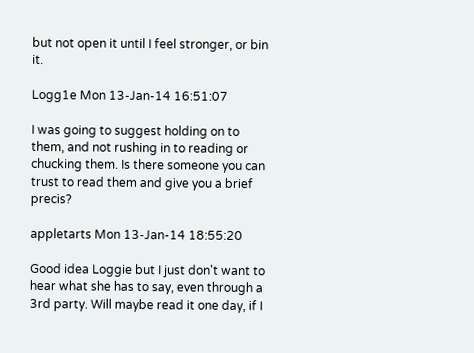but not open it until I feel stronger, or bin it.

Logg1e Mon 13-Jan-14 16:51:07

I was going to suggest holding on to them, and not rushing in to reading or chucking them. Is there someone you can trust to read them and give you a brief precis?

appletarts Mon 13-Jan-14 18:55:20

Good idea Loggie but I just don't want to hear what she has to say, even through a 3rd party. Will maybe read it one day, if I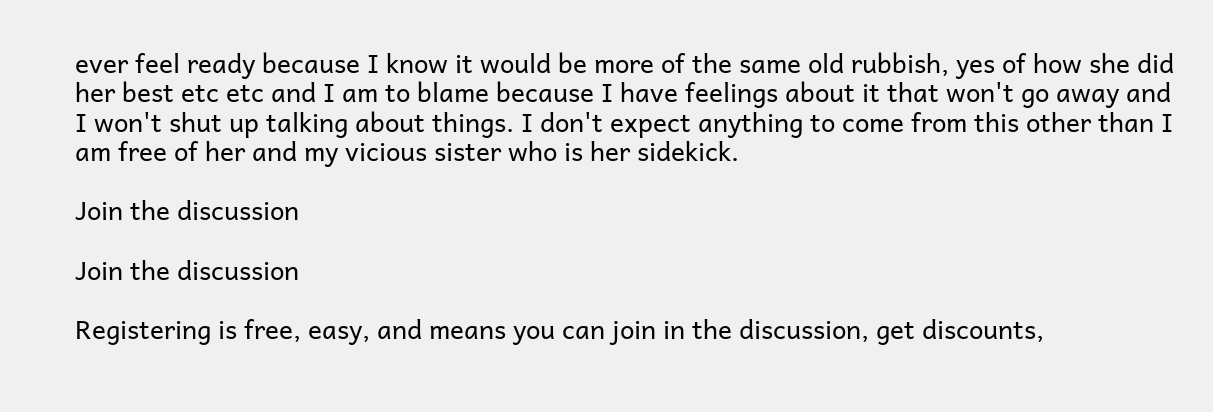ever feel ready because I know it would be more of the same old rubbish, yes of how she did her best etc etc and I am to blame because I have feelings about it that won't go away and I won't shut up talking about things. I don't expect anything to come from this other than I am free of her and my vicious sister who is her sidekick.

Join the discussion

Join the discussion

Registering is free, easy, and means you can join in the discussion, get discounts,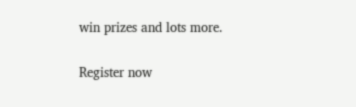win prizes and lots more.

Register now